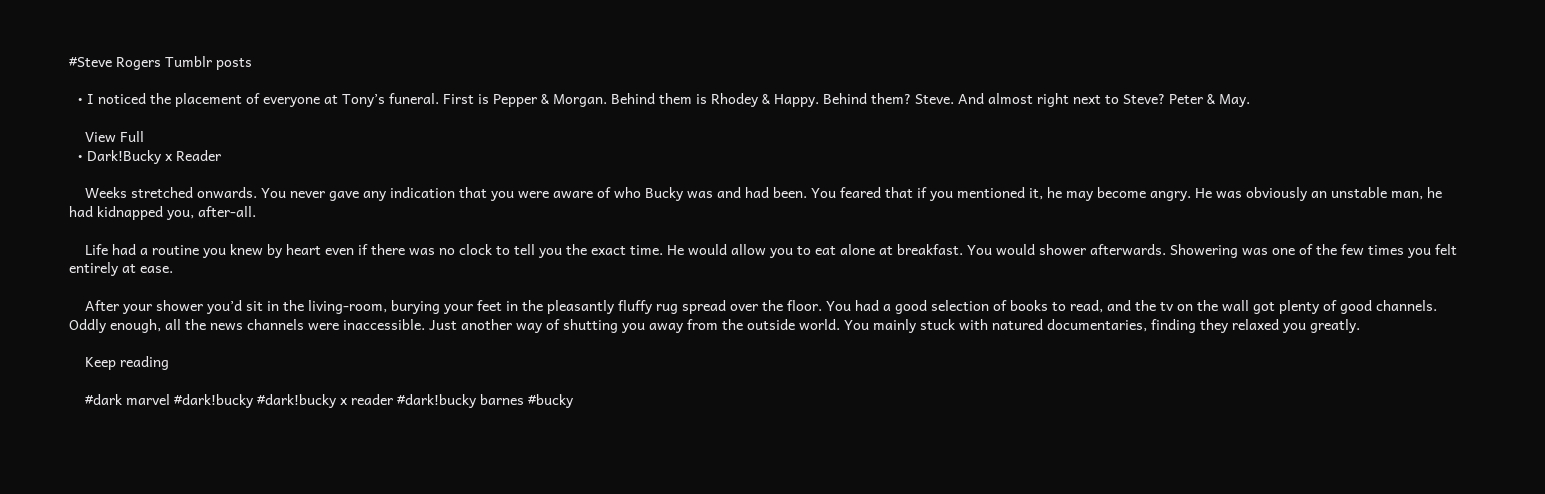#Steve Rogers Tumblr posts

  • I noticed the placement of everyone at Tony’s funeral. First is Pepper & Morgan. Behind them is Rhodey & Happy. Behind them? Steve. And almost right next to Steve? Peter & May.

    View Full
  • Dark!Bucky x Reader

    Weeks stretched onwards. You never gave any indication that you were aware of who Bucky was and had been. You feared that if you mentioned it, he may become angry. He was obviously an unstable man, he had kidnapped you, after-all.

    Life had a routine you knew by heart even if there was no clock to tell you the exact time. He would allow you to eat alone at breakfast. You would shower afterwards. Showering was one of the few times you felt entirely at ease.

    After your shower you’d sit in the living-room, burying your feet in the pleasantly fluffy rug spread over the floor. You had a good selection of books to read, and the tv on the wall got plenty of good channels. Oddly enough, all the news channels were inaccessible. Just another way of shutting you away from the outside world. You mainly stuck with natured documentaries, finding they relaxed you greatly.

    Keep reading

    #dark marvel #dark!bucky #dark!bucky x reader #dark!bucky barnes #bucky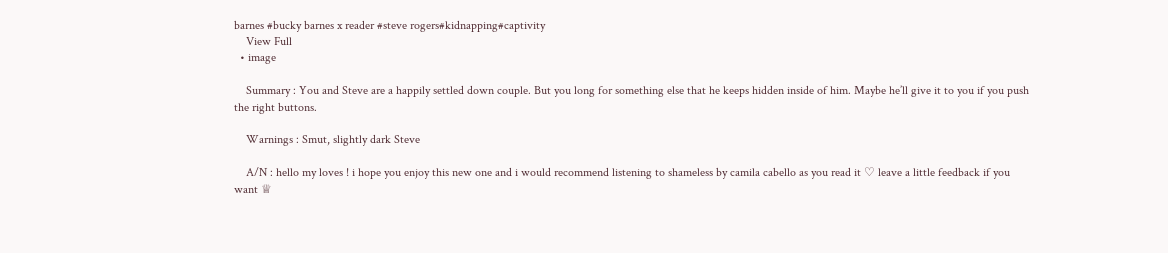barnes #bucky barnes x reader #steve rogers#kidnapping#captivity
    View Full
  • image

    Summary : You and Steve are a happily settled down couple. But you long for something else that he keeps hidden inside of him. Maybe he’ll give it to you if you push the right buttons.

    Warnings : Smut, slightly dark Steve

    A/N : hello my loves ! i hope you enjoy this new one and i would recommend listening to shameless by camila cabello as you read it ♡ leave a little feedback if you want ♕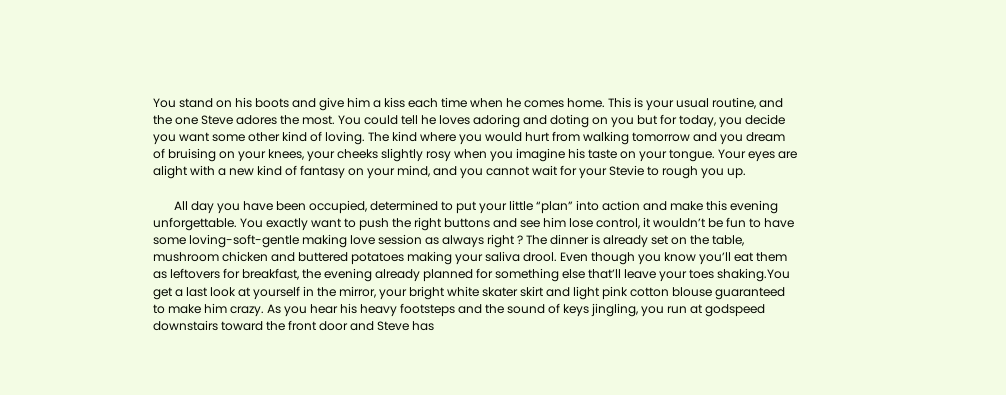You stand on his boots and give him a kiss each time when he comes home. This is your usual routine, and the one Steve adores the most. You could tell he loves adoring and doting on you but for today, you decide you want some other kind of loving. The kind where you would hurt from walking tomorrow and you dream of bruising on your knees, your cheeks slightly rosy when you imagine his taste on your tongue. Your eyes are alight with a new kind of fantasy on your mind, and you cannot wait for your Stevie to rough you up.

       All day you have been occupied, determined to put your little “plan” into action and make this evening unforgettable. You exactly want to push the right buttons and see him lose control, it wouldn’t be fun to have some loving-soft-gentle making love session as always right ? The dinner is already set on the table, mushroom chicken and buttered potatoes making your saliva drool. Even though you know you’ll eat them as leftovers for breakfast, the evening already planned for something else that’ll leave your toes shaking.You get a last look at yourself in the mirror, your bright white skater skirt and light pink cotton blouse guaranteed to make him crazy. As you hear his heavy footsteps and the sound of keys jingling, you run at godspeed downstairs toward the front door and Steve has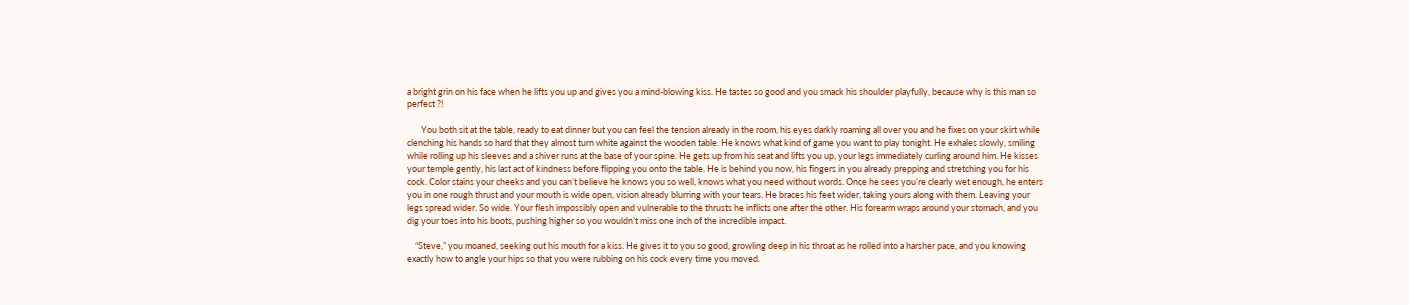a bright grin on his face when he lifts you up and gives you a mind-blowing kiss. He tastes so good and you smack his shoulder playfully, because why is this man so perfect ?!

       You both sit at the table, ready to eat dinner but you can feel the tension already in the room, his eyes darkly roaming all over you and he fixes on your skirt while clenching his hands so hard that they almost turn white against the wooden table. He knows what kind of game you want to play tonight. He exhales slowly, smiling while rolling up his sleeves and a shiver runs at the base of your spine. He gets up from his seat and lifts you up, your legs immediately curling around him. He kisses your temple gently, his last act of kindness before flipping you onto the table. He is behind you now, his fingers in you already prepping and stretching you for his cock. Color stains your cheeks and you can’t believe he knows you so well, knows what you need without words. Once he sees you’re clearly wet enough, he enters you in one rough thrust and your mouth is wide open, vision already blurring with your tears. He braces his feet wider, taking yours along with them. Leaving your legs spread wider. So wide. Your flesh impossibly open and vulnerable to the thrusts he inflicts one after the other. His forearm wraps around your stomach, and you dig your toes into his boots, pushing higher so you wouldn’t miss one inch of the incredible impact.

    “Steve,” you moaned, seeking out his mouth for a kiss. He gives it to you so good, growling deep in his throat as he rolled into a harsher pace, and you knowing exactly how to angle your hips so that you were rubbing on his cock every time you moved.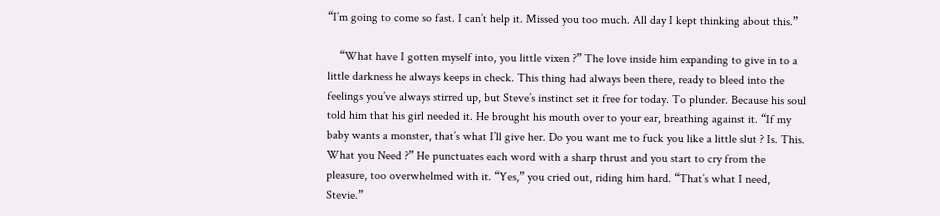“I’m going to come so fast. I can’t help it. Missed you too much. All day I kept thinking about this.”

    “What have I gotten myself into, you little vixen ?” The love inside him expanding to give in to a little darkness he always keeps in check. This thing had always been there, ready to bleed into the feelings you’ve always stirred up, but Steve’s instinct set it free for today. To plunder. Because his soul told him that his girl needed it. He brought his mouth over to your ear, breathing against it. “If my baby wants a monster, that’s what I’ll give her. Do you want me to fuck you like a little slut ? Is. This. What you Need ?” He punctuates each word with a sharp thrust and you start to cry from the pleasure, too overwhelmed with it. “Yes,” you cried out, riding him hard. “That’s what I need, Stevie.”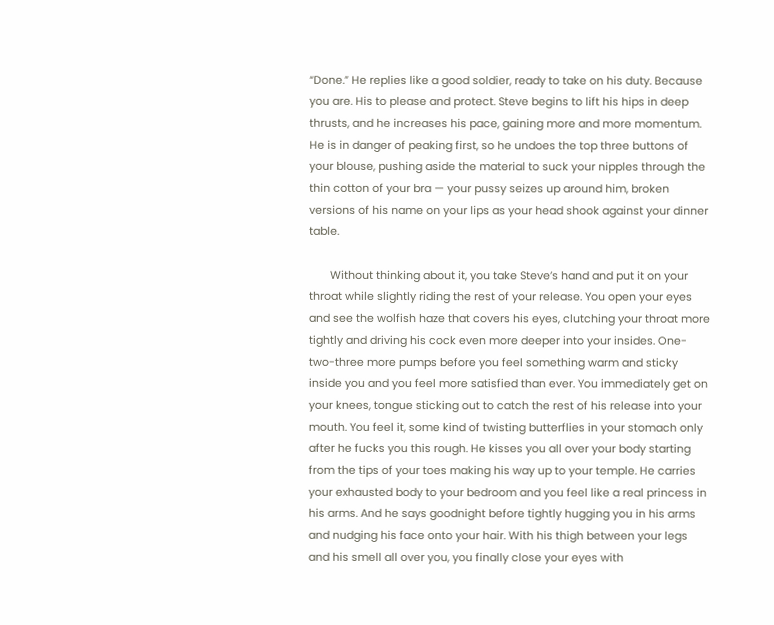“Done.” He replies like a good soldier, ready to take on his duty. Because you are. His to please and protect. Steve begins to lift his hips in deep thrusts, and he increases his pace, gaining more and more momentum. He is in danger of peaking first, so he undoes the top three buttons of your blouse, pushing aside the material to suck your nipples through the thin cotton of your bra — your pussy seizes up around him, broken versions of his name on your lips as your head shook against your dinner table.

       Without thinking about it, you take Steve’s hand and put it on your throat while slightly riding the rest of your release. You open your eyes and see the wolfish haze that covers his eyes, clutching your throat more tightly and driving his cock even more deeper into your insides. One-two-three more pumps before you feel something warm and sticky inside you and you feel more satisfied than ever. You immediately get on your knees, tongue sticking out to catch the rest of his release into your mouth. You feel it, some kind of twisting butterflies in your stomach only after he fucks you this rough. He kisses you all over your body starting from the tips of your toes making his way up to your temple. He carries your exhausted body to your bedroom and you feel like a real princess in his arms. And he says goodnight before tightly hugging you in his arms and nudging his face onto your hair. With his thigh between your legs and his smell all over you, you finally close your eyes with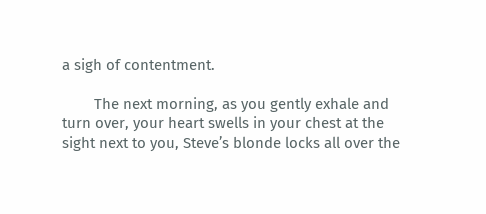a sigh of contentment.

        The next morning, as you gently exhale and turn over, your heart swells in your chest at the sight next to you, Steve’s blonde locks all over the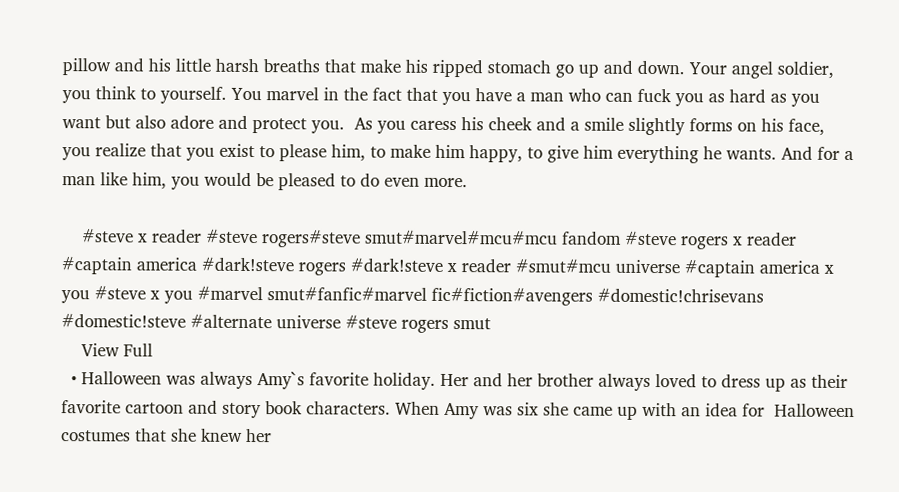pillow and his little harsh breaths that make his ripped stomach go up and down. Your angel soldier, you think to yourself. You marvel in the fact that you have a man who can fuck you as hard as you want but also adore and protect you.  As you caress his cheek and a smile slightly forms on his face, you realize that you exist to please him, to make him happy, to give him everything he wants. And for a man like him, you would be pleased to do even more.

    #steve x reader #steve rogers#steve smut#marvel#mcu#mcu fandom #steve rogers x reader #captain america #dark!steve rogers #dark!steve x reader #smut#mcu universe #captain america x you #steve x you #marvel smut#fanfic#marvel fic#fiction#avengers #domestic!chrisevans #domestic!steve #alternate universe #steve rogers smut
    View Full
  • Halloween was always Amy`s favorite holiday. Her and her brother always loved to dress up as their favorite cartoon and story book characters. When Amy was six she came up with an idea for  Halloween costumes that she knew her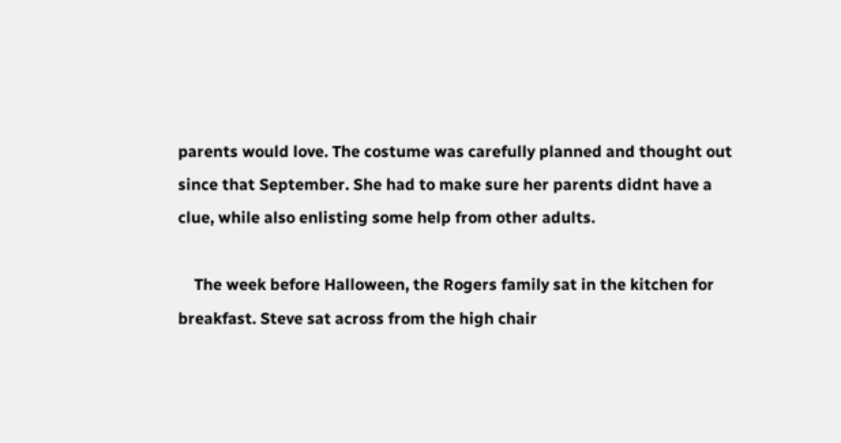parents would love. The costume was carefully planned and thought out since that September. She had to make sure her parents didnt have a clue, while also enlisting some help from other adults.

    The week before Halloween, the Rogers family sat in the kitchen for breakfast. Steve sat across from the high chair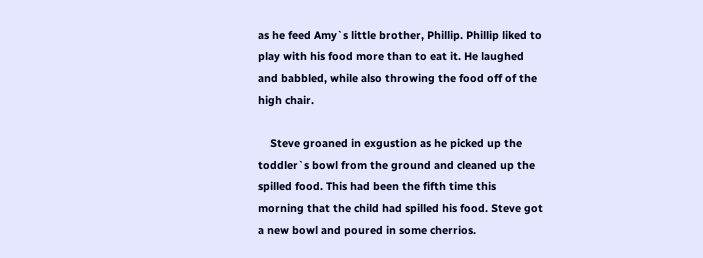as he feed Amy`s little brother, Phillip. Phillip liked to play with his food more than to eat it. He laughed and babbled, while also throwing the food off of the high chair.

    Steve groaned in exgustion as he picked up the toddler`s bowl from the ground and cleaned up the spilled food. This had been the fifth time this morning that the child had spilled his food. Steve got a new bowl and poured in some cherrios.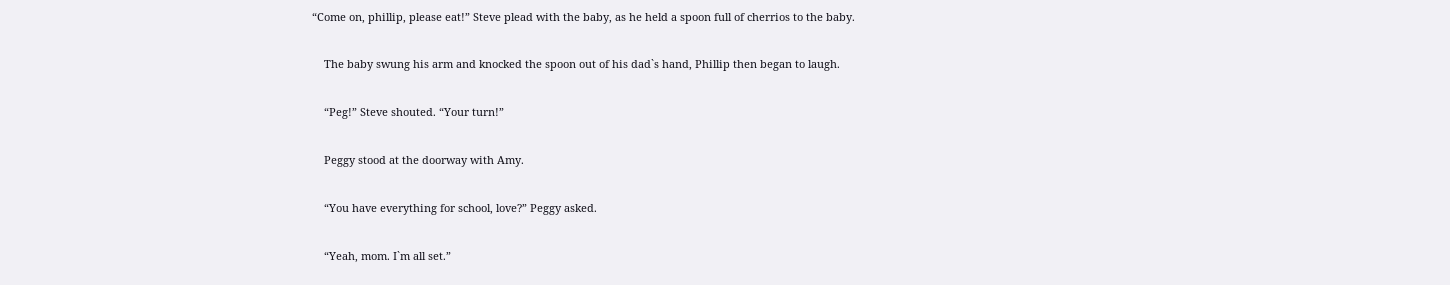“Come on, phillip, please eat!” Steve plead with the baby, as he held a spoon full of cherrios to the baby.

    The baby swung his arm and knocked the spoon out of his dad`s hand, Phillip then began to laugh.

    “Peg!” Steve shouted. “Your turn!”

    Peggy stood at the doorway with Amy.

    “You have everything for school, love?” Peggy asked.

    “Yeah, mom. I`m all set.”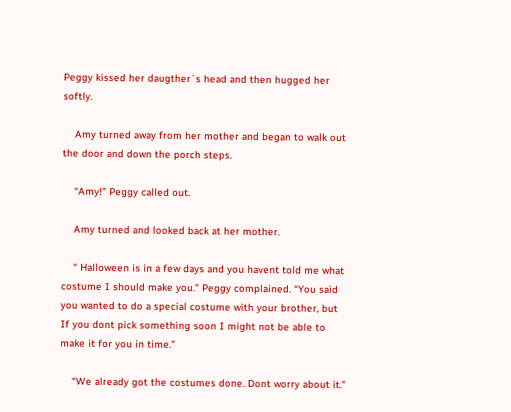Peggy kissed her daugther`s head and then hugged her softly.

    Amy turned away from her mother and began to walk out the door and down the porch steps.

    “Amy!” Peggy called out.

    Amy turned and looked back at her mother.

    “ Halloween is in a few days and you havent told me what costume I should make you.” Peggy complained. “You said you wanted to do a special costume with your brother, but If you dont pick something soon I might not be able to make it for you in time.”

    “We already got the costumes done. Dont worry about it.”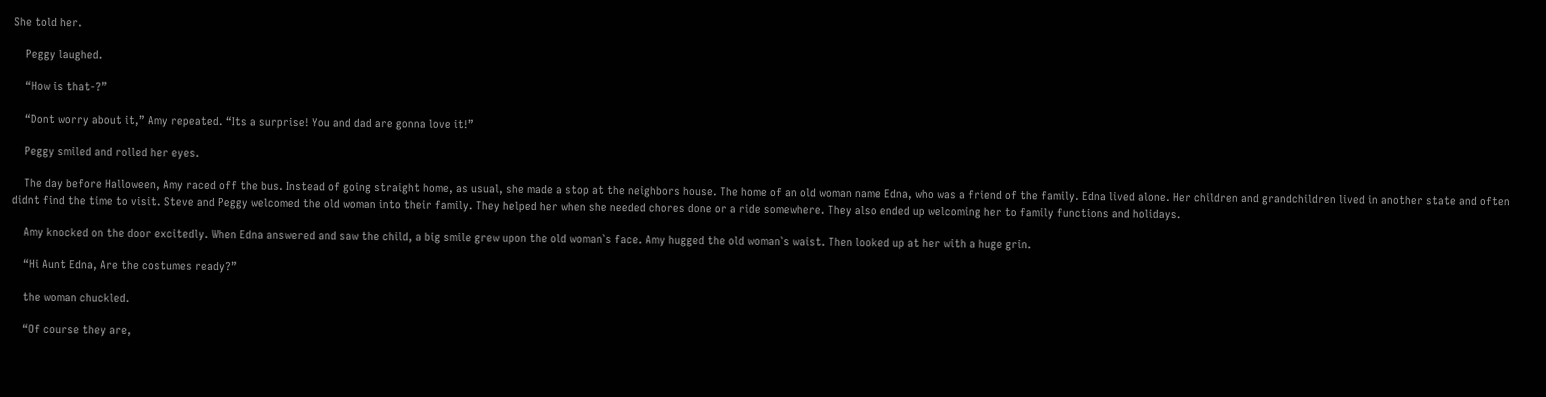She told her.

    Peggy laughed.

    “How is that-?”

    “Dont worry about it,” Amy repeated. “Its a surprise! You and dad are gonna love it!”

    Peggy smiled and rolled her eyes.

    The day before Halloween, Amy raced off the bus. Instead of going straight home, as usual, she made a stop at the neighbors house. The home of an old woman name Edna, who was a friend of the family. Edna lived alone. Her children and grandchildren lived in another state and often didnt find the time to visit. Steve and Peggy welcomed the old woman into their family. They helped her when she needed chores done or a ride somewhere. They also ended up welcoming her to family functions and holidays.

    Amy knocked on the door excitedly. When Edna answered and saw the child, a big smile grew upon the old woman`s face. Amy hugged the old woman`s waist. Then looked up at her with a huge grin.

    “Hi Aunt Edna, Are the costumes ready?”

    the woman chuckled.

    “Of course they are,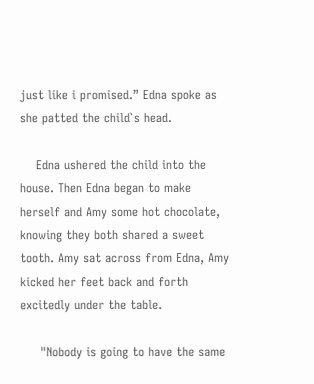just like i promised.” Edna spoke as she patted the child`s head.

    Edna ushered the child into the house. Then Edna began to make herself and Amy some hot chocolate, knowing they both shared a sweet tooth. Amy sat across from Edna, Amy kicked her feet back and forth excitedly under the table.

     "Nobody is going to have the same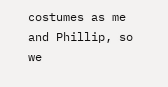costumes as me and Phillip, so we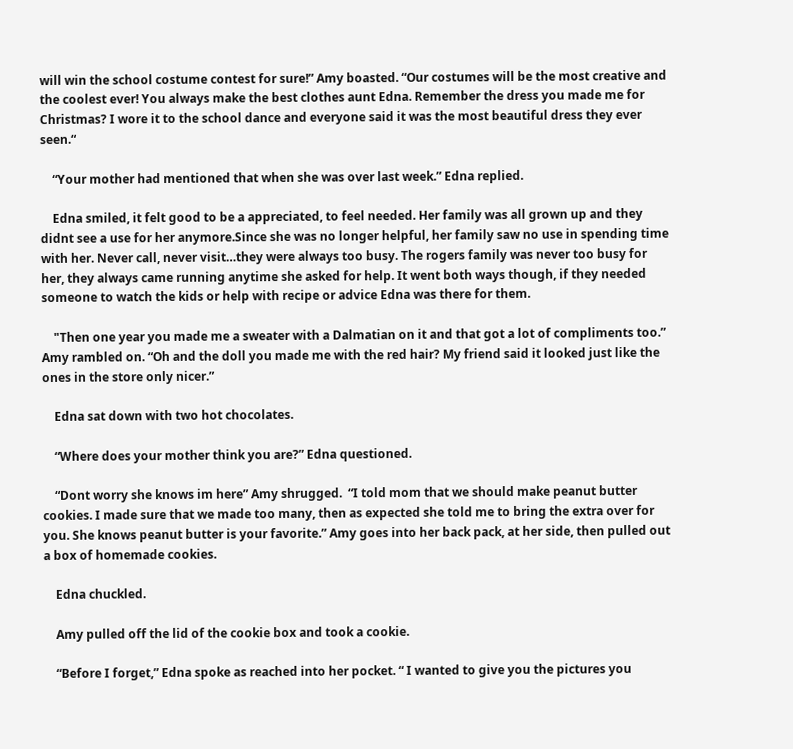will win the school costume contest for sure!” Amy boasted. “Our costumes will be the most creative and the coolest ever! You always make the best clothes aunt Edna. Remember the dress you made me for Christmas? I wore it to the school dance and everyone said it was the most beautiful dress they ever seen.“

    “Your mother had mentioned that when she was over last week.” Edna replied.

    Edna smiled, it felt good to be a appreciated, to feel needed. Her family was all grown up and they didnt see a use for her anymore.Since she was no longer helpful, her family saw no use in spending time with her. Never call, never visit…they were always too busy. The rogers family was never too busy for her, they always came running anytime she asked for help. It went both ways though, if they needed someone to watch the kids or help with recipe or advice Edna was there for them.

    "Then one year you made me a sweater with a Dalmatian on it and that got a lot of compliments too.” Amy rambled on. “Oh and the doll you made me with the red hair? My friend said it looked just like the ones in the store only nicer.”

    Edna sat down with two hot chocolates.

    “Where does your mother think you are?” Edna questioned.

    “Dont worry she knows im here” Amy shrugged.  “I told mom that we should make peanut butter cookies. I made sure that we made too many, then as expected she told me to bring the extra over for you. She knows peanut butter is your favorite.” Amy goes into her back pack, at her side, then pulled out a box of homemade cookies.

    Edna chuckled.

    Amy pulled off the lid of the cookie box and took a cookie.

    “Before I forget,” Edna spoke as reached into her pocket. “ I wanted to give you the pictures you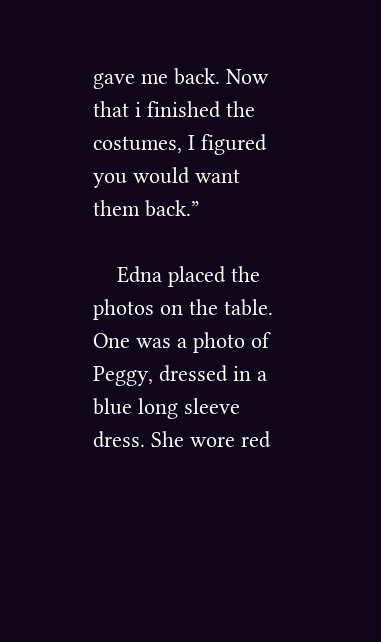gave me back. Now that i finished the costumes, I figured you would want them back.”

    Edna placed the photos on the table. One was a photo of Peggy, dressed in a blue long sleeve dress. She wore red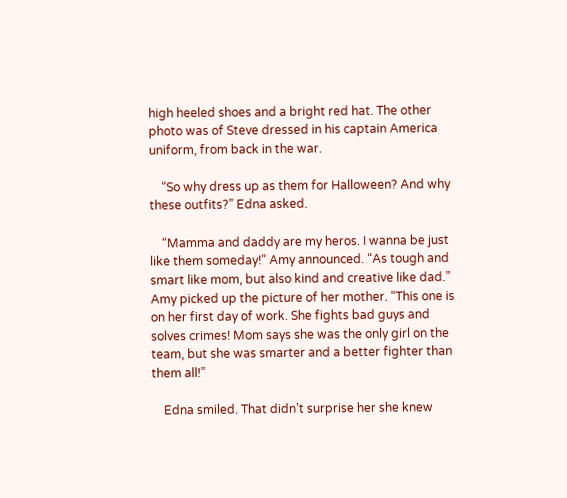high heeled shoes and a bright red hat. The other photo was of Steve dressed in his captain America uniform, from back in the war.

    “So why dress up as them for Halloween? And why these outfits?” Edna asked.

    “Mamma and daddy are my heros. I wanna be just like them someday!” Amy announced. “As tough and smart like mom, but also kind and creative like dad.” Amy picked up the picture of her mother. “This one is on her first day of work. She fights bad guys and solves crimes! Mom says she was the only girl on the team, but she was smarter and a better fighter than them all!”

    Edna smiled. That didn’t surprise her she knew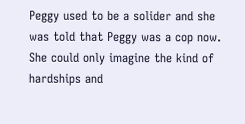Peggy used to be a solider and she was told that Peggy was a cop now. She could only imagine the kind of hardships and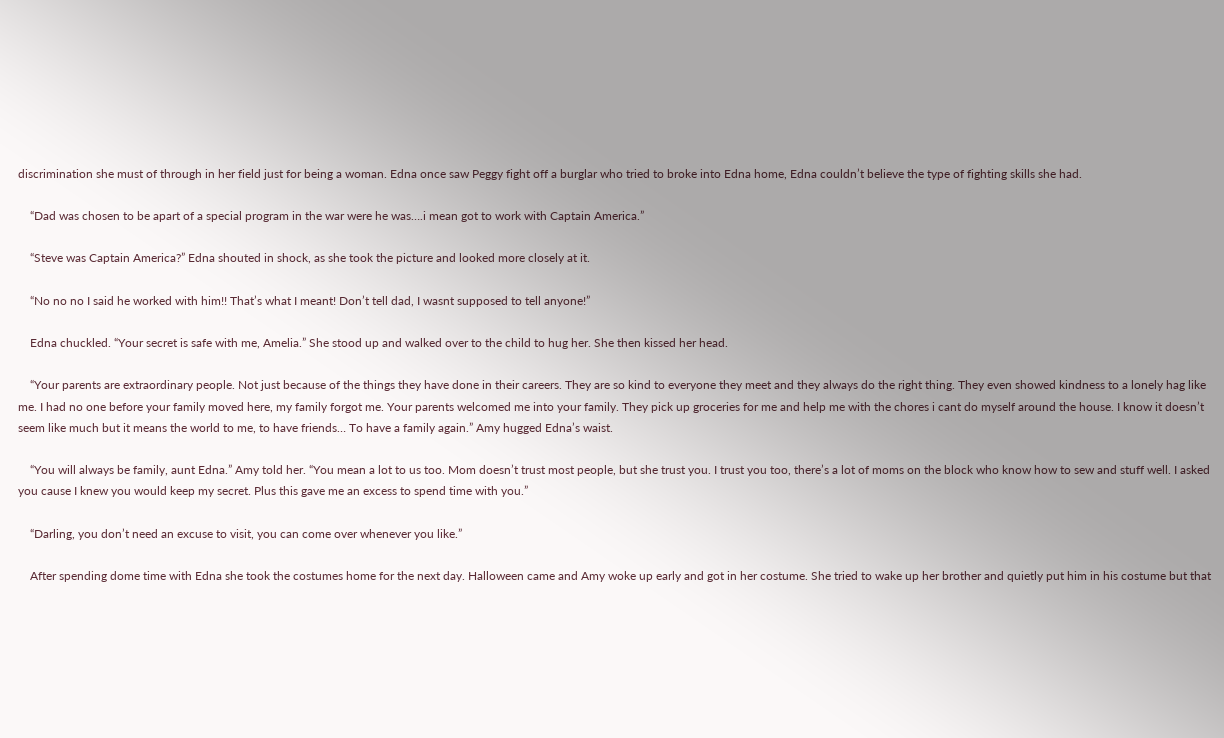discrimination she must of through in her field just for being a woman. Edna once saw Peggy fight off a burglar who tried to broke into Edna home, Edna couldn’t believe the type of fighting skills she had.

    “Dad was chosen to be apart of a special program in the war were he was….i mean got to work with Captain America.”

    “Steve was Captain America?” Edna shouted in shock, as she took the picture and looked more closely at it.

    “No no no I said he worked with him!! That’s what I meant! Don’t tell dad, I wasnt supposed to tell anyone!”

    Edna chuckled. “Your secret is safe with me, Amelia.” She stood up and walked over to the child to hug her. She then kissed her head.

    “Your parents are extraordinary people. Not just because of the things they have done in their careers. They are so kind to everyone they meet and they always do the right thing. They even showed kindness to a lonely hag like me. I had no one before your family moved here, my family forgot me. Your parents welcomed me into your family. They pick up groceries for me and help me with the chores i cant do myself around the house. I know it doesn’t seem like much but it means the world to me, to have friends… To have a family again.” Amy hugged Edna’s waist.

    “You will always be family, aunt Edna.” Amy told her. “You mean a lot to us too. Mom doesn’t trust most people, but she trust you. I trust you too, there’s a lot of moms on the block who know how to sew and stuff well. I asked you cause I knew you would keep my secret. Plus this gave me an excess to spend time with you.”

    “Darling, you don’t need an excuse to visit, you can come over whenever you like.”

    After spending dome time with Edna she took the costumes home for the next day. Halloween came and Amy woke up early and got in her costume. She tried to wake up her brother and quietly put him in his costume but that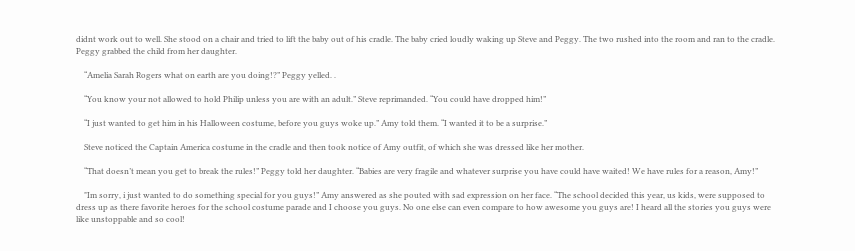didnt work out to well. She stood on a chair and tried to lift the baby out of his cradle. The baby cried loudly waking up Steve and Peggy. The two rushed into the room and ran to the cradle. Peggy grabbed the child from her daughter.

    “Amelia Sarah Rogers what on earth are you doing!?” Peggy yelled. .

    “You know your not allowed to hold Philip unless you are with an adult.” Steve reprimanded. “You could have dropped him!”

    “I just wanted to get him in his Halloween costume, before you guys woke up.” Amy told them. “I wanted it to be a surprise.”

    Steve noticed the Captain America costume in the cradle and then took notice of Amy outfit, of which she was dressed like her mother.

    “That doesn’t mean you get to break the rules!” Peggy told her daughter. “Babies are very fragile and whatever surprise you have could have waited! We have rules for a reason, Amy!”

    "Im sorry, i just wanted to do something special for you guys!” Amy answered as she pouted with sad expression on her face. “The school decided this year, us kids, were supposed to dress up as there favorite heroes for the school costume parade and I choose you guys. No one else can even compare to how awesome you guys are! I heard all the stories you guys were like unstoppable and so cool!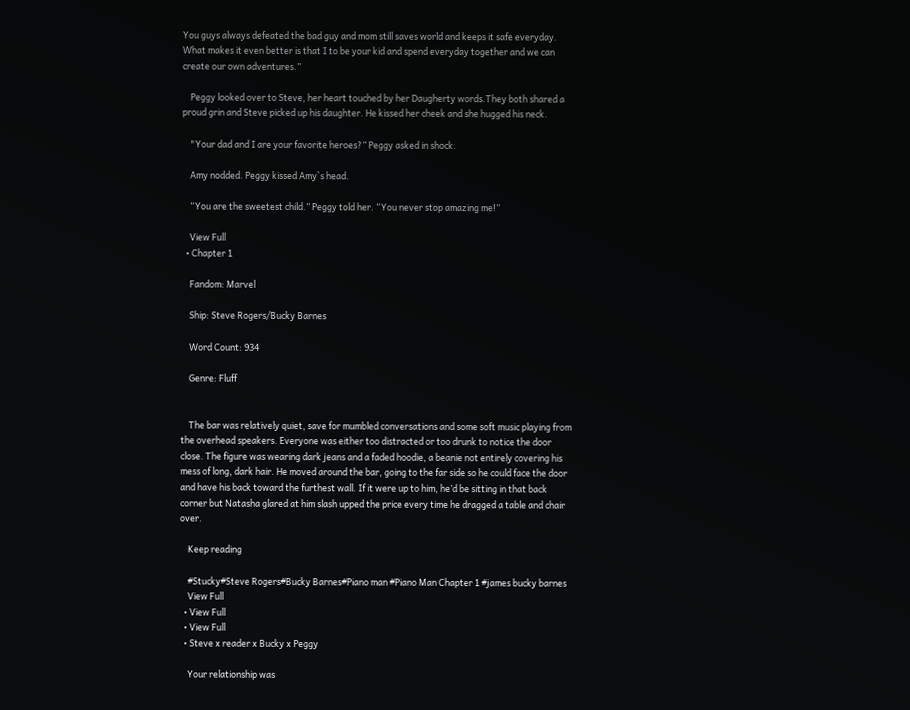You guys always defeated the bad guy and mom still saves world and keeps it safe everyday. What makes it even better is that I to be your kid and spend everyday together and we can create our own adventures.”

    Peggy looked over to Steve, her heart touched by her Daugherty words.They both shared a proud grin and Steve picked up his daughter. He kissed her cheek and she hugged his neck.

    "Your dad and I are your favorite heroes?” Peggy asked in shock.

    Amy nodded. Peggy kissed Amy`s head.

    “You are the sweetest child.” Peggy told her. “You never stop amazing me!”

    View Full
  • Chapter 1

    Fandom: Marvel

    Ship: Steve Rogers/Bucky Barnes

    Word Count: 934

    Genre: Fluff


    The bar was relatively quiet, save for mumbled conversations and some soft music playing from the overhead speakers. Everyone was either too distracted or too drunk to notice the door close. The figure was wearing dark jeans and a faded hoodie, a beanie not entirely covering his mess of long, dark hair. He moved around the bar, going to the far side so he could face the door and have his back toward the furthest wall. If it were up to him, he’d be sitting in that back corner but Natasha glared at him slash upped the price every time he dragged a table and chair over.

    Keep reading

    #Stucky#Steve Rogers#Bucky Barnes#Piano man #Piano Man Chapter 1 #james bucky barnes
    View Full
  • View Full
  • View Full
  • Steve x reader x Bucky x Peggy

    Your relationship was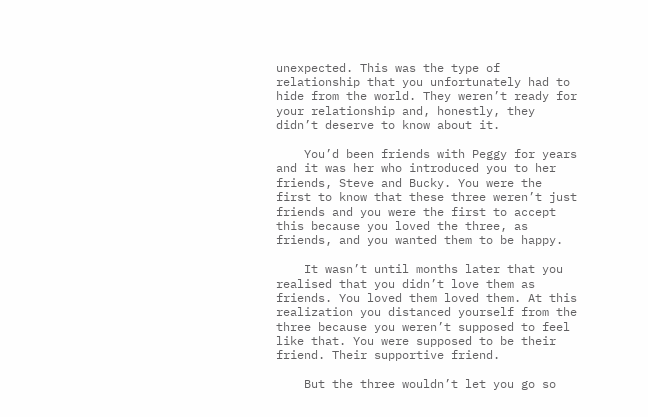unexpected. This was the type of relationship that you unfortunately had to hide from the world. They weren’t ready for your relationship and, honestly, they didn’t deserve to know about it.

    You’d been friends with Peggy for years and it was her who introduced you to her friends, Steve and Bucky. You were the first to know that these three weren’t just friends and you were the first to accept this because you loved the three, as friends, and you wanted them to be happy.

    It wasn’t until months later that you realised that you didn’t love them as friends. You loved them loved them. At this realization you distanced yourself from the three because you weren’t supposed to feel like that. You were supposed to be their friend. Their supportive friend.

    But the three wouldn’t let you go so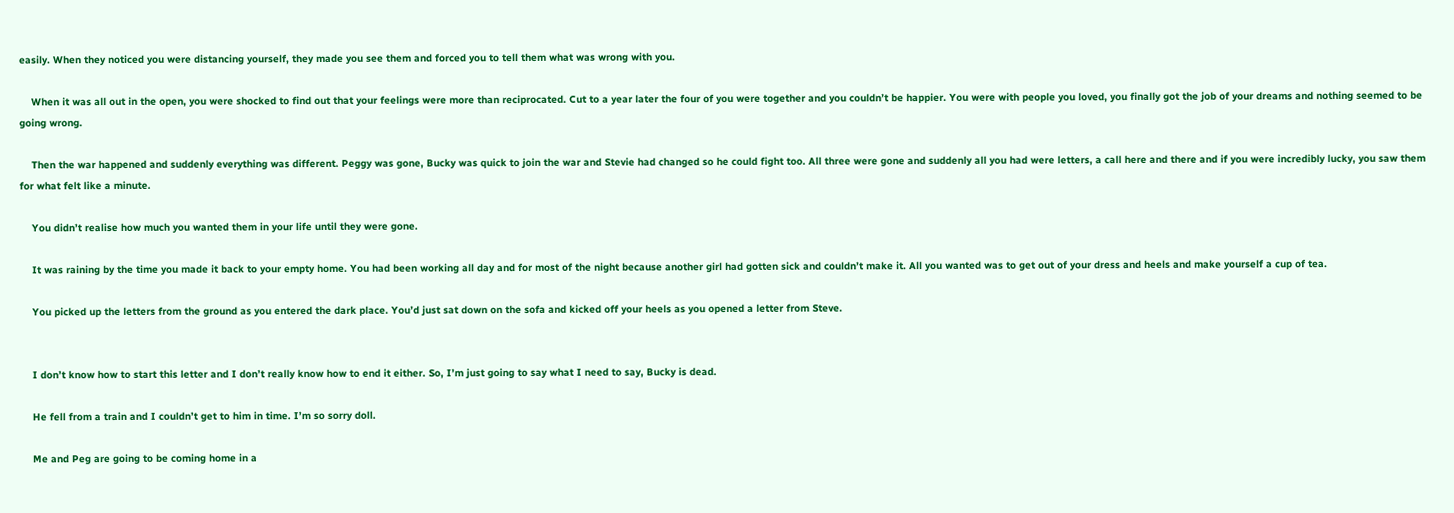easily. When they noticed you were distancing yourself, they made you see them and forced you to tell them what was wrong with you.

    When it was all out in the open, you were shocked to find out that your feelings were more than reciprocated. Cut to a year later the four of you were together and you couldn’t be happier. You were with people you loved, you finally got the job of your dreams and nothing seemed to be going wrong.

    Then the war happened and suddenly everything was different. Peggy was gone, Bucky was quick to join the war and Stevie had changed so he could fight too. All three were gone and suddenly all you had were letters, a call here and there and if you were incredibly lucky, you saw them for what felt like a minute.

    You didn’t realise how much you wanted them in your life until they were gone.

    It was raining by the time you made it back to your empty home. You had been working all day and for most of the night because another girl had gotten sick and couldn’t make it. All you wanted was to get out of your dress and heels and make yourself a cup of tea.

    You picked up the letters from the ground as you entered the dark place. You’d just sat down on the sofa and kicked off your heels as you opened a letter from Steve.


    I don’t know how to start this letter and I don’t really know how to end it either. So, I’m just going to say what I need to say, Bucky is dead.

    He fell from a train and I couldn’t get to him in time. I’m so sorry doll.

    Me and Peg are going to be coming home in a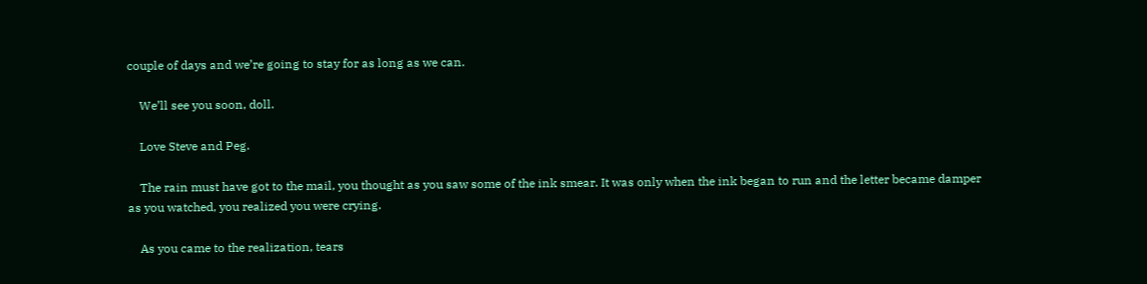couple of days and we’re going to stay for as long as we can.

    We’ll see you soon, doll.

    Love Steve and Peg.

    The rain must have got to the mail, you thought as you saw some of the ink smear. It was only when the ink began to run and the letter became damper as you watched, you realized you were crying.

    As you came to the realization, tears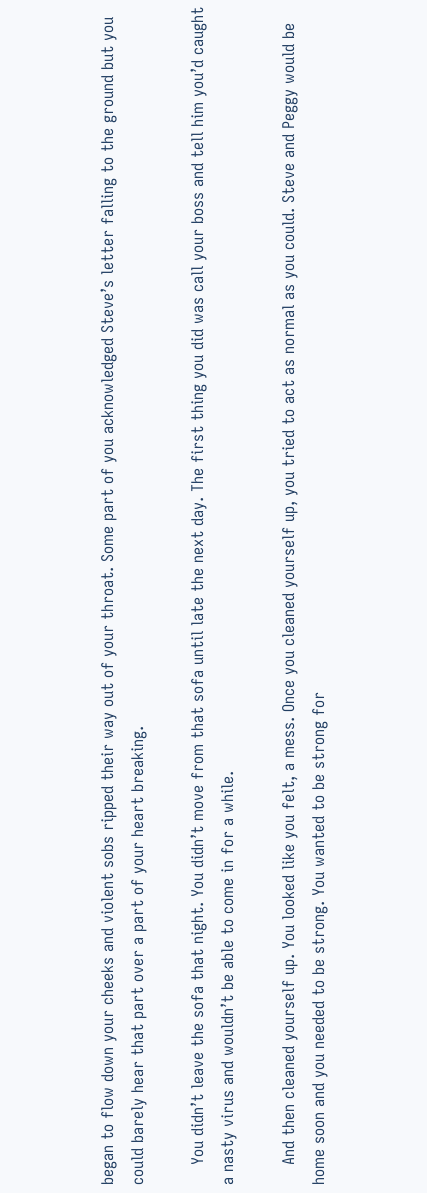began to flow down your cheeks and violent sobs ripped their way out of your throat. Some part of you acknowledged Steve’s letter falling to the ground but you could barely hear that part over a part of your heart breaking.

    You didn’t leave the sofa that night. You didn’t move from that sofa until late the next day. The first thing you did was call your boss and tell him you’d caught a nasty virus and wouldn’t be able to come in for a while.

    And then cleaned yourself up. You looked like you felt, a mess. Once you cleaned yourself up, you tried to act as normal as you could. Steve and Peggy would be home soon and you needed to be strong. You wanted to be strong for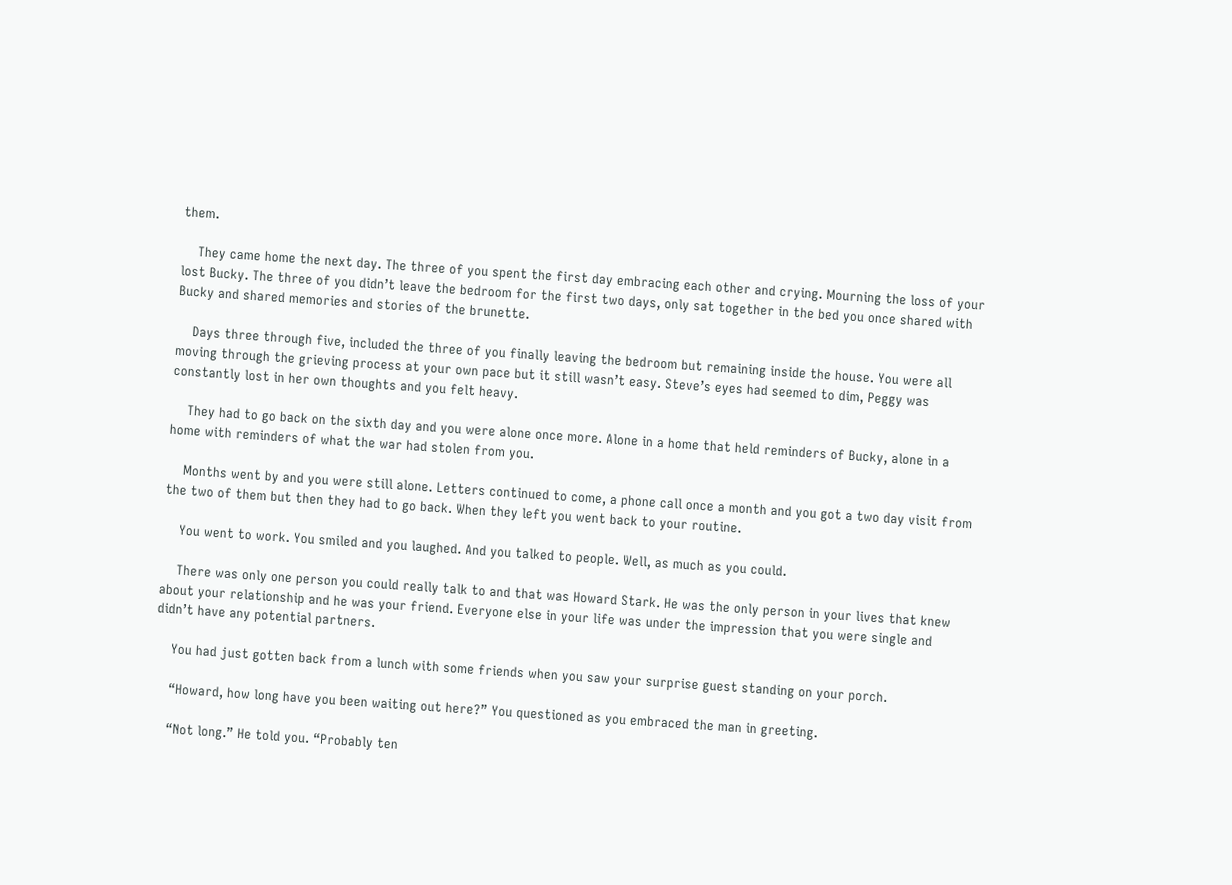them.

    They came home the next day. The three of you spent the first day embracing each other and crying. Mourning the loss of your lost Bucky. The three of you didn’t leave the bedroom for the first two days, only sat together in the bed you once shared with Bucky and shared memories and stories of the brunette.

    Days three through five, included the three of you finally leaving the bedroom but remaining inside the house. You were all moving through the grieving process at your own pace but it still wasn’t easy. Steve’s eyes had seemed to dim, Peggy was constantly lost in her own thoughts and you felt heavy.

    They had to go back on the sixth day and you were alone once more. Alone in a home that held reminders of Bucky, alone in a home with reminders of what the war had stolen from you.

    Months went by and you were still alone. Letters continued to come, a phone call once a month and you got a two day visit from the two of them but then they had to go back. When they left you went back to your routine.

    You went to work. You smiled and you laughed. And you talked to people. Well, as much as you could.

    There was only one person you could really talk to and that was Howard Stark. He was the only person in your lives that knew about your relationship and he was your friend. Everyone else in your life was under the impression that you were single and didn’t have any potential partners.

    You had just gotten back from a lunch with some friends when you saw your surprise guest standing on your porch.

    “Howard, how long have you been waiting out here?” You questioned as you embraced the man in greeting.

    “Not long.” He told you. “Probably ten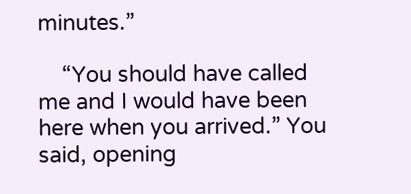minutes.”

    “You should have called me and I would have been here when you arrived.” You said, opening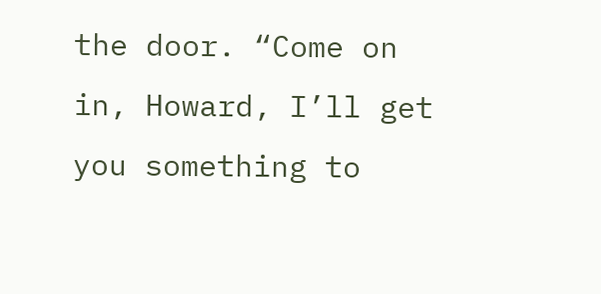the door. “Come on in, Howard, I’ll get you something to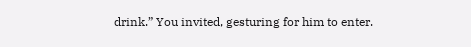drink.” You invited, gesturing for him to enter.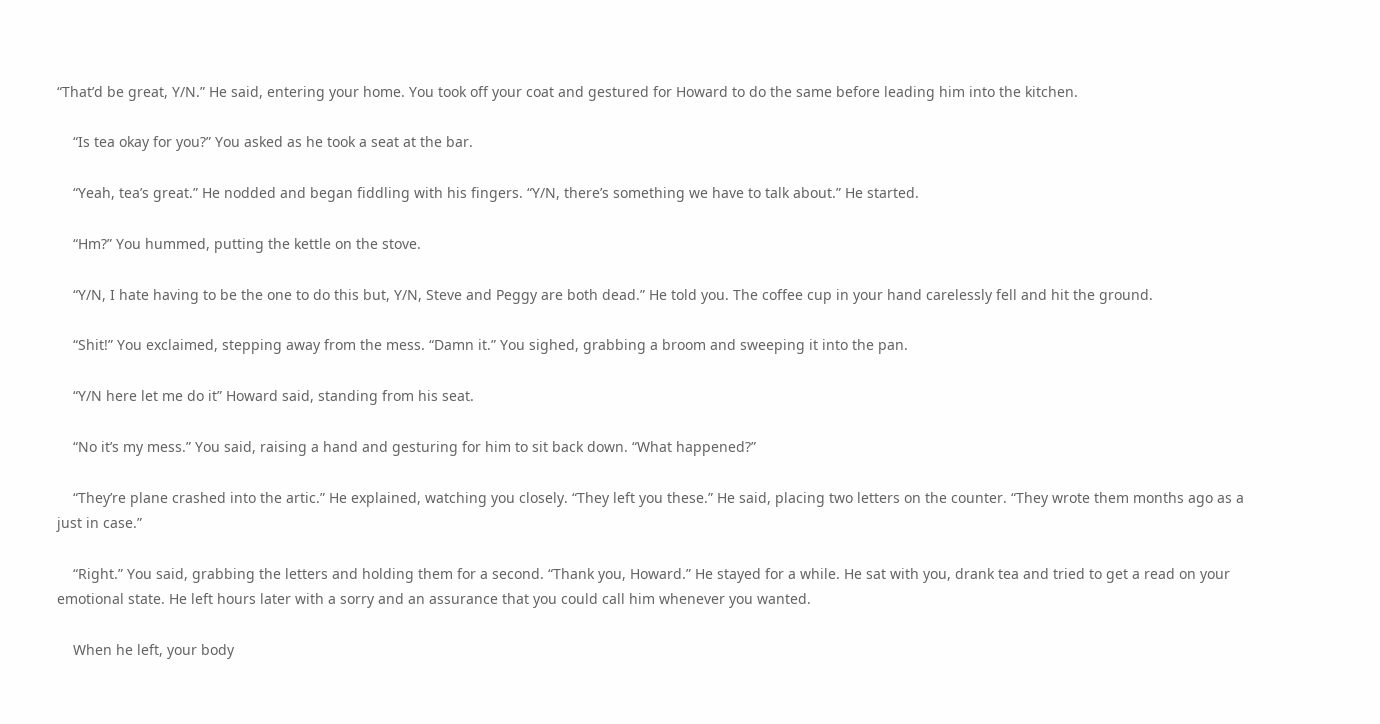“That’d be great, Y/N.” He said, entering your home. You took off your coat and gestured for Howard to do the same before leading him into the kitchen.

    “Is tea okay for you?” You asked as he took a seat at the bar.

    “Yeah, tea’s great.” He nodded and began fiddling with his fingers. “Y/N, there’s something we have to talk about.” He started.

    “Hm?” You hummed, putting the kettle on the stove.

    “Y/N, I hate having to be the one to do this but, Y/N, Steve and Peggy are both dead.” He told you. The coffee cup in your hand carelessly fell and hit the ground.

    “Shit!” You exclaimed, stepping away from the mess. “Damn it.” You sighed, grabbing a broom and sweeping it into the pan.

    “Y/N here let me do it” Howard said, standing from his seat.

    “No it’s my mess.” You said, raising a hand and gesturing for him to sit back down. “What happened?”

    “They’re plane crashed into the artic.” He explained, watching you closely. “They left you these.” He said, placing two letters on the counter. “They wrote them months ago as a just in case.”

    “Right.” You said, grabbing the letters and holding them for a second. “Thank you, Howard.” He stayed for a while. He sat with you, drank tea and tried to get a read on your emotional state. He left hours later with a sorry and an assurance that you could call him whenever you wanted.

    When he left, your body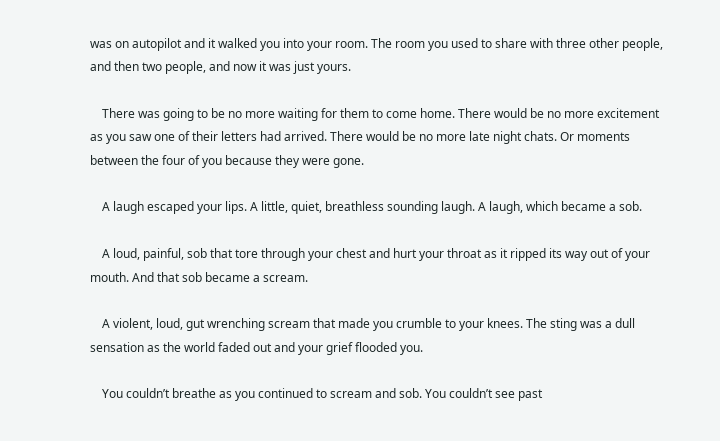was on autopilot and it walked you into your room. The room you used to share with three other people, and then two people, and now it was just yours.

    There was going to be no more waiting for them to come home. There would be no more excitement as you saw one of their letters had arrived. There would be no more late night chats. Or moments between the four of you because they were gone.

    A laugh escaped your lips. A little, quiet, breathless sounding laugh. A laugh, which became a sob.

    A loud, painful, sob that tore through your chest and hurt your throat as it ripped its way out of your mouth. And that sob became a scream.

    A violent, loud, gut wrenching scream that made you crumble to your knees. The sting was a dull sensation as the world faded out and your grief flooded you.

    You couldn’t breathe as you continued to scream and sob. You couldn’t see past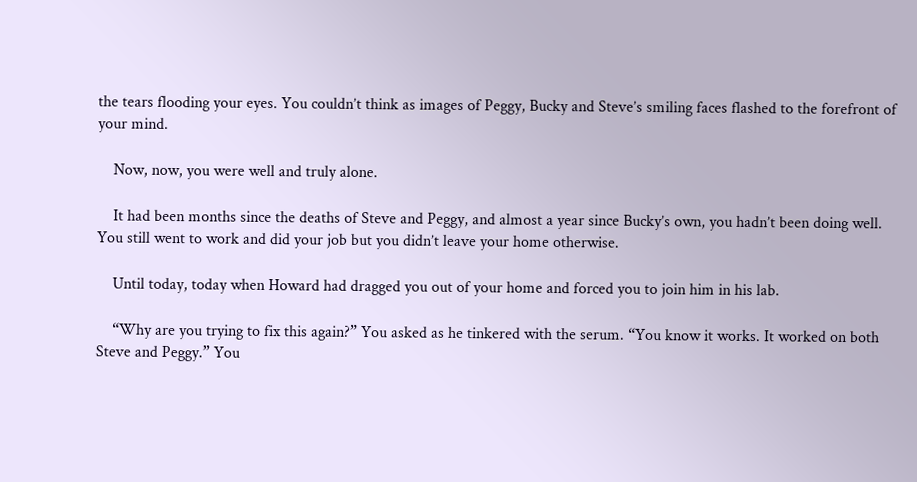the tears flooding your eyes. You couldn’t think as images of Peggy, Bucky and Steve’s smiling faces flashed to the forefront of your mind.

    Now, now, you were well and truly alone.

    It had been months since the deaths of Steve and Peggy, and almost a year since Bucky’s own, you hadn’t been doing well. You still went to work and did your job but you didn’t leave your home otherwise.

    Until today, today when Howard had dragged you out of your home and forced you to join him in his lab.

    “Why are you trying to fix this again?” You asked as he tinkered with the serum. “You know it works. It worked on both Steve and Peggy.” You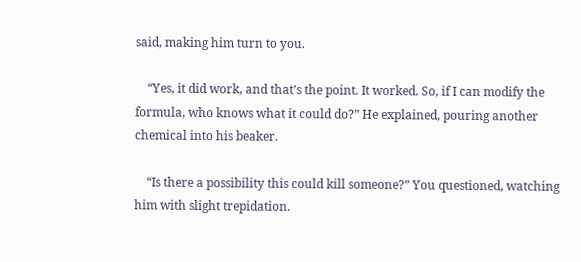said, making him turn to you.

    “Yes, it did work, and that’s the point. It worked. So, if I can modify the formula, who knows what it could do?” He explained, pouring another chemical into his beaker.

    “Is there a possibility this could kill someone?” You questioned, watching him with slight trepidation.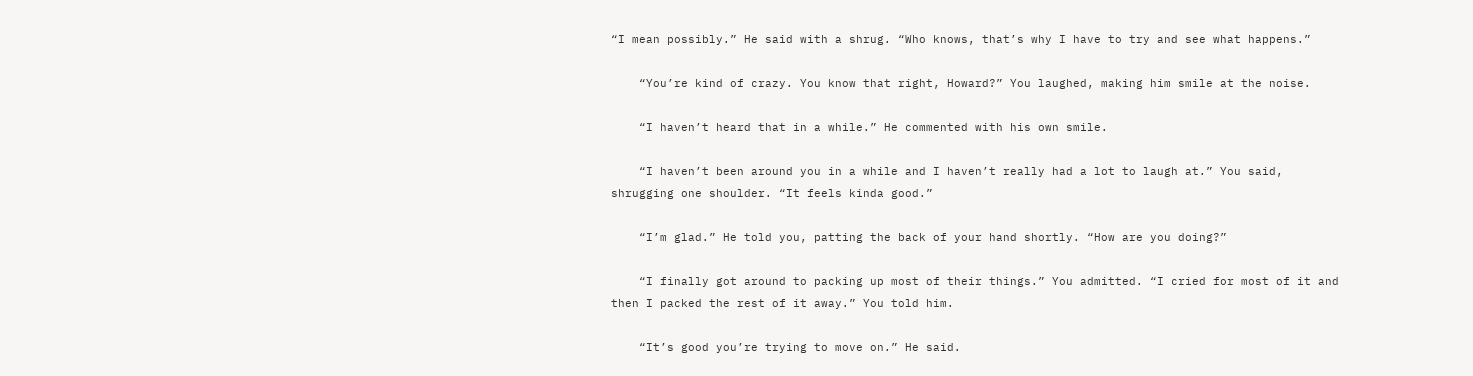“I mean possibly.” He said with a shrug. “Who knows, that’s why I have to try and see what happens.”

    “You’re kind of crazy. You know that right, Howard?” You laughed, making him smile at the noise.

    “I haven’t heard that in a while.” He commented with his own smile.

    “I haven’t been around you in a while and I haven’t really had a lot to laugh at.” You said, shrugging one shoulder. “It feels kinda good.”

    “I’m glad.” He told you, patting the back of your hand shortly. “How are you doing?”

    “I finally got around to packing up most of their things.” You admitted. “I cried for most of it and then I packed the rest of it away.” You told him.

    “It’s good you’re trying to move on.” He said.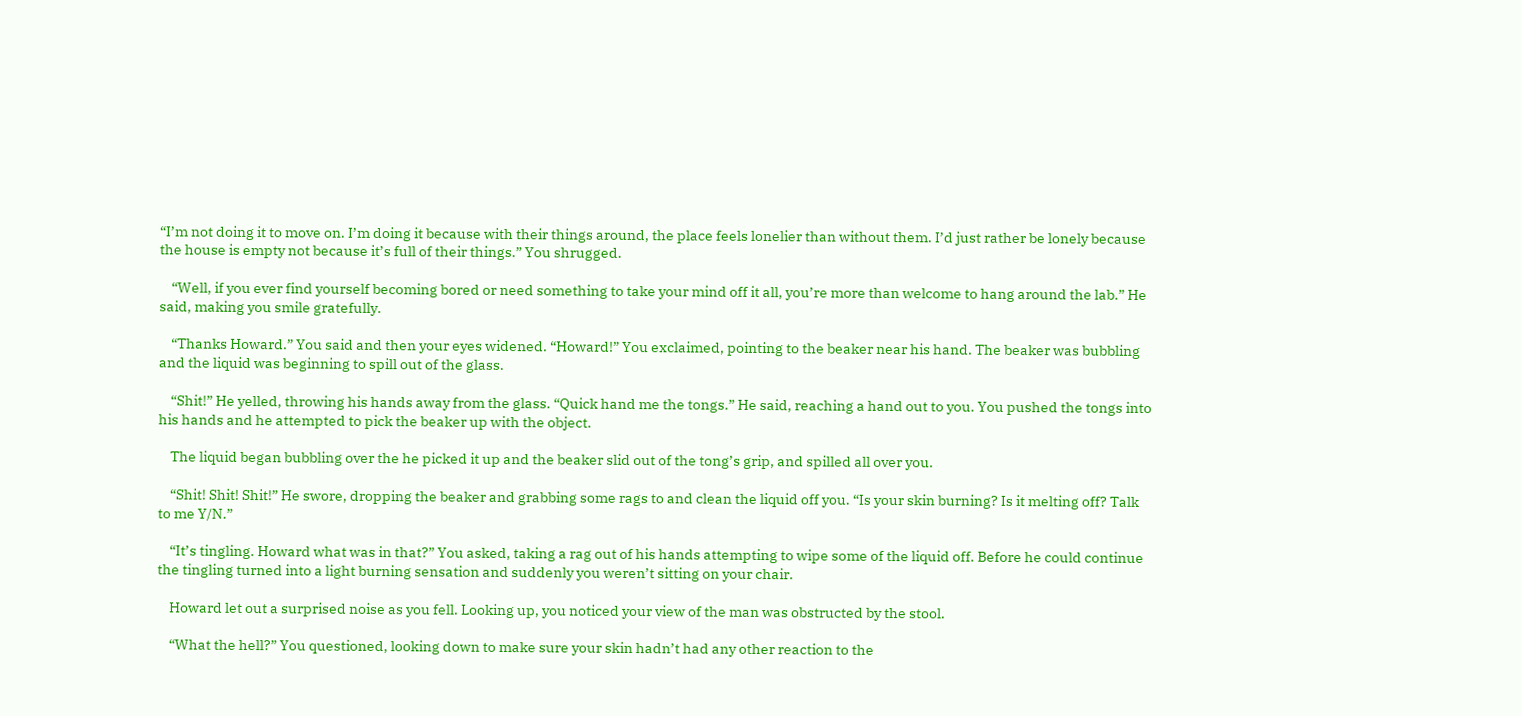“I’m not doing it to move on. I’m doing it because with their things around, the place feels lonelier than without them. I’d just rather be lonely because the house is empty not because it’s full of their things.” You shrugged.

    “Well, if you ever find yourself becoming bored or need something to take your mind off it all, you’re more than welcome to hang around the lab.” He said, making you smile gratefully.

    “Thanks Howard.” You said and then your eyes widened. “Howard!” You exclaimed, pointing to the beaker near his hand. The beaker was bubbling and the liquid was beginning to spill out of the glass.

    “Shit!” He yelled, throwing his hands away from the glass. “Quick hand me the tongs.” He said, reaching a hand out to you. You pushed the tongs into his hands and he attempted to pick the beaker up with the object.

    The liquid began bubbling over the he picked it up and the beaker slid out of the tong’s grip, and spilled all over you.

    “Shit! Shit! Shit!” He swore, dropping the beaker and grabbing some rags to and clean the liquid off you. “Is your skin burning? Is it melting off? Talk to me Y/N.”

    “It’s tingling. Howard what was in that?” You asked, taking a rag out of his hands attempting to wipe some of the liquid off. Before he could continue the tingling turned into a light burning sensation and suddenly you weren’t sitting on your chair.

    Howard let out a surprised noise as you fell. Looking up, you noticed your view of the man was obstructed by the stool.

    “What the hell?” You questioned, looking down to make sure your skin hadn’t had any other reaction to the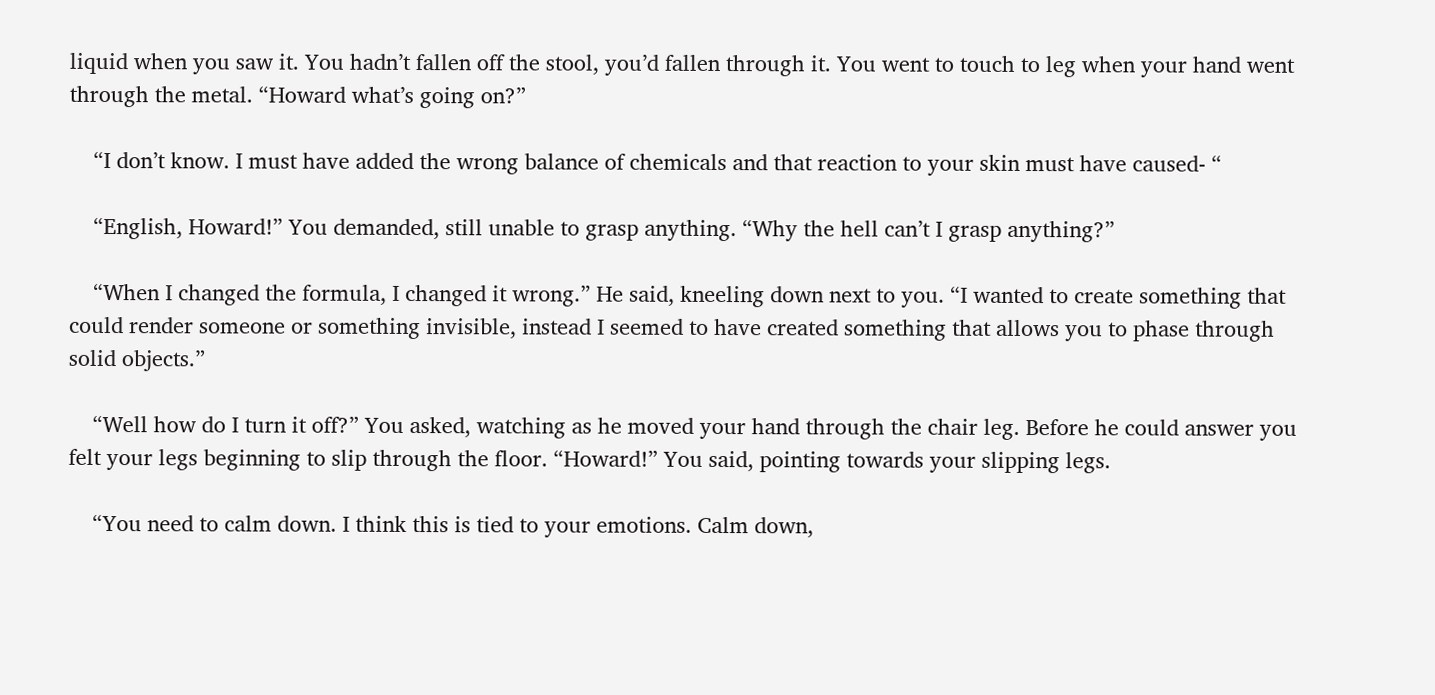liquid when you saw it. You hadn’t fallen off the stool, you’d fallen through it. You went to touch to leg when your hand went through the metal. “Howard what’s going on?”

    “I don’t know. I must have added the wrong balance of chemicals and that reaction to your skin must have caused- “

    “English, Howard!” You demanded, still unable to grasp anything. “Why the hell can’t I grasp anything?”

    “When I changed the formula, I changed it wrong.” He said, kneeling down next to you. “I wanted to create something that could render someone or something invisible, instead I seemed to have created something that allows you to phase through solid objects.”

    “Well how do I turn it off?” You asked, watching as he moved your hand through the chair leg. Before he could answer you felt your legs beginning to slip through the floor. “Howard!” You said, pointing towards your slipping legs.

    “You need to calm down. I think this is tied to your emotions. Calm down,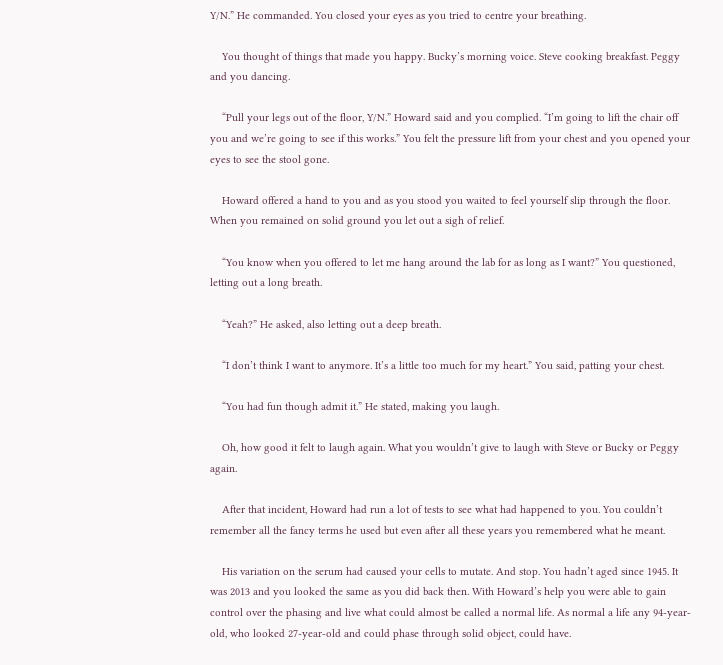Y/N.” He commanded. You closed your eyes as you tried to centre your breathing.

    You thought of things that made you happy. Bucky’s morning voice. Steve cooking breakfast. Peggy and you dancing.

    “Pull your legs out of the floor, Y/N.” Howard said and you complied. “I’m going to lift the chair off you and we’re going to see if this works.” You felt the pressure lift from your chest and you opened your eyes to see the stool gone.

    Howard offered a hand to you and as you stood you waited to feel yourself slip through the floor. When you remained on solid ground you let out a sigh of relief.

    “You know when you offered to let me hang around the lab for as long as I want?” You questioned, letting out a long breath.

    “Yeah?” He asked, also letting out a deep breath.

    “I don’t think I want to anymore. It’s a little too much for my heart.” You said, patting your chest.

    “You had fun though admit it.” He stated, making you laugh.

    Oh, how good it felt to laugh again. What you wouldn’t give to laugh with Steve or Bucky or Peggy again.

    After that incident, Howard had run a lot of tests to see what had happened to you. You couldn’t remember all the fancy terms he used but even after all these years you remembered what he meant.

    His variation on the serum had caused your cells to mutate. And stop. You hadn’t aged since 1945. It was 2013 and you looked the same as you did back then. With Howard’s help you were able to gain control over the phasing and live what could almost be called a normal life. As normal a life any 94-year-old, who looked 27-year-old and could phase through solid object, could have.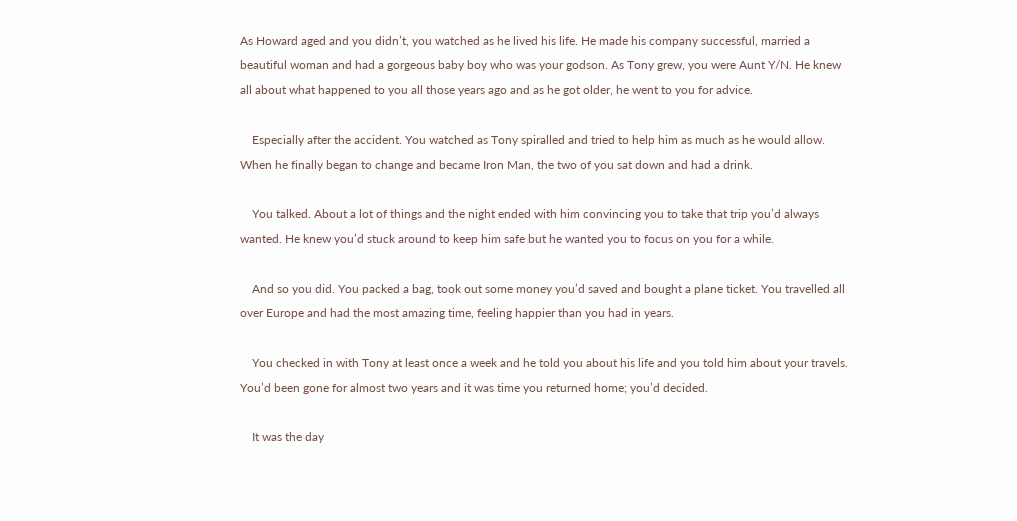As Howard aged and you didn’t, you watched as he lived his life. He made his company successful, married a beautiful woman and had a gorgeous baby boy who was your godson. As Tony grew, you were Aunt Y/N. He knew all about what happened to you all those years ago and as he got older, he went to you for advice.

    Especially after the accident. You watched as Tony spiralled and tried to help him as much as he would allow. When he finally began to change and became Iron Man, the two of you sat down and had a drink.

    You talked. About a lot of things and the night ended with him convincing you to take that trip you’d always wanted. He knew you’d stuck around to keep him safe but he wanted you to focus on you for a while.

    And so you did. You packed a bag, took out some money you’d saved and bought a plane ticket. You travelled all over Europe and had the most amazing time, feeling happier than you had in years.

    You checked in with Tony at least once a week and he told you about his life and you told him about your travels. You’d been gone for almost two years and it was time you returned home; you’d decided.

    It was the day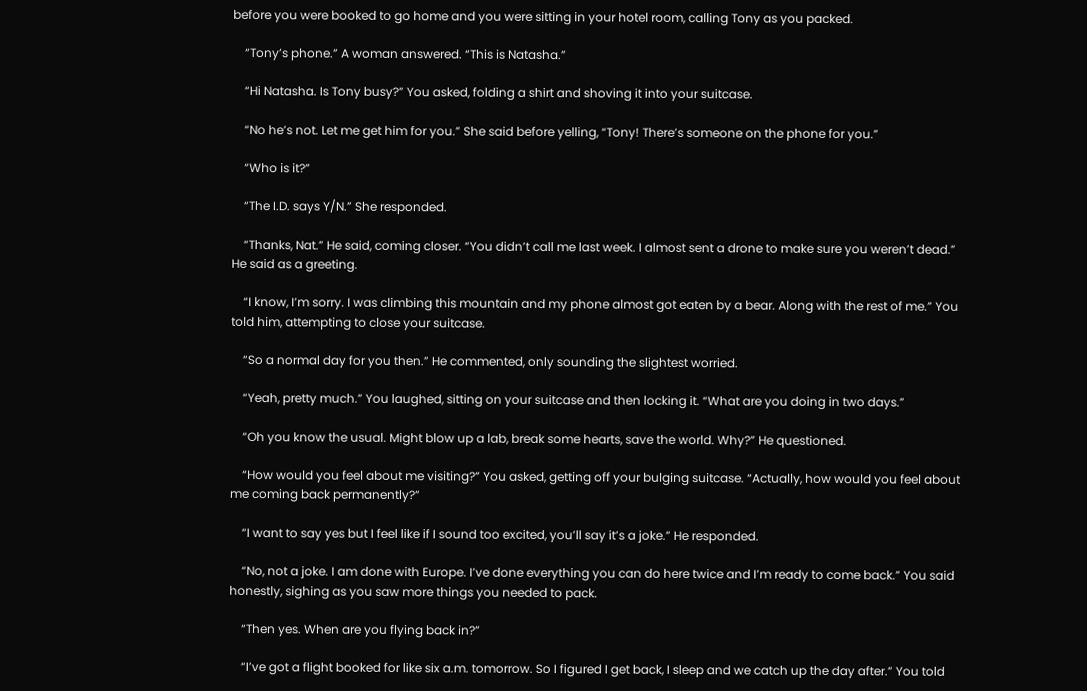before you were booked to go home and you were sitting in your hotel room, calling Tony as you packed.

    “Tony’s phone.” A woman answered. “This is Natasha.”

    “Hi Natasha. Is Tony busy?” You asked, folding a shirt and shoving it into your suitcase.

    “No he’s not. Let me get him for you.” She said before yelling, “Tony! There’s someone on the phone for you.”

    “Who is it?”

    “The I.D. says Y/N.” She responded.

    “Thanks, Nat.” He said, coming closer. “You didn’t call me last week. I almost sent a drone to make sure you weren’t dead.” He said as a greeting.

    “I know, I’m sorry. I was climbing this mountain and my phone almost got eaten by a bear. Along with the rest of me.” You told him, attempting to close your suitcase.

    “So a normal day for you then.” He commented, only sounding the slightest worried.

    “Yeah, pretty much.” You laughed, sitting on your suitcase and then locking it. “What are you doing in two days.”

    “Oh you know the usual. Might blow up a lab, break some hearts, save the world. Why?” He questioned.

    “How would you feel about me visiting?” You asked, getting off your bulging suitcase. “Actually, how would you feel about me coming back permanently?”

    “I want to say yes but I feel like if I sound too excited, you’ll say it’s a joke.” He responded.

    “No, not a joke. I am done with Europe. I’ve done everything you can do here twice and I’m ready to come back.” You said honestly, sighing as you saw more things you needed to pack.

    “Then yes. When are you flying back in?”

    “I’ve got a flight booked for like six a.m. tomorrow. So I figured I get back, I sleep and we catch up the day after.” You told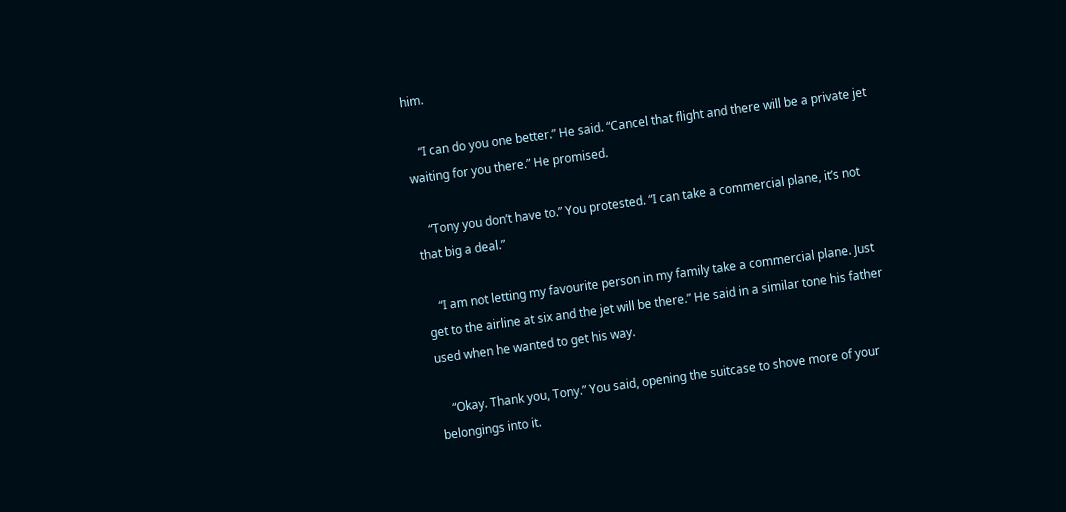him.

    “I can do you one better.” He said. “Cancel that flight and there will be a private jet waiting for you there.” He promised.

    “Tony you don’t have to.” You protested. “I can take a commercial plane, it’s not that big a deal.”

    “I am not letting my favourite person in my family take a commercial plane. Just get to the airline at six and the jet will be there.” He said in a similar tone his father used when he wanted to get his way.

    “Okay. Thank you, Tony.” You said, opening the suitcase to shove more of your belongings into it.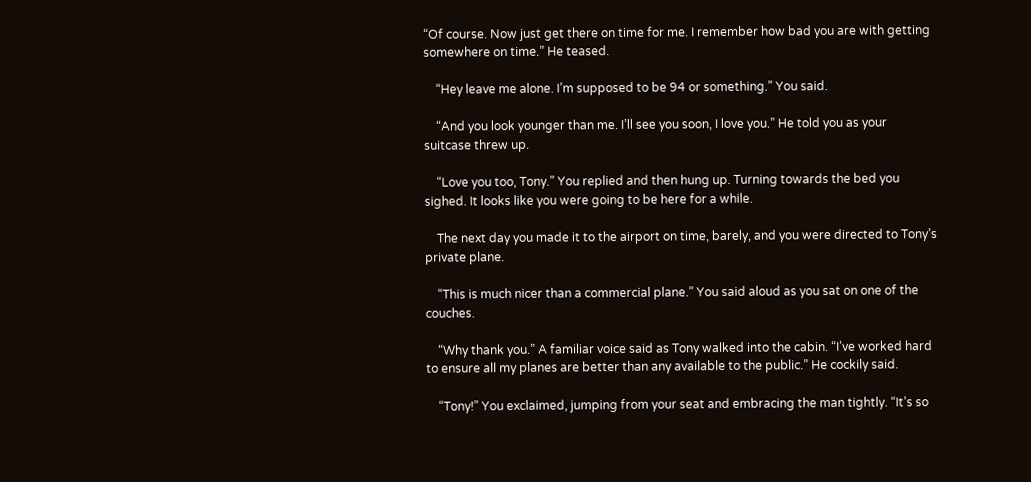“Of course. Now just get there on time for me. I remember how bad you are with getting somewhere on time.” He teased.

    “Hey leave me alone. I’m supposed to be 94 or something.” You said.

    “And you look younger than me. I’ll see you soon, I love you.” He told you as your suitcase threw up.

    “Love you too, Tony.” You replied and then hung up. Turning towards the bed you sighed. It looks like you were going to be here for a while.

    The next day you made it to the airport on time, barely, and you were directed to Tony’s private plane.

    “This is much nicer than a commercial plane.” You said aloud as you sat on one of the couches.

    “Why thank you.” A familiar voice said as Tony walked into the cabin. “I’ve worked hard to ensure all my planes are better than any available to the public.” He cockily said.

    “Tony!” You exclaimed, jumping from your seat and embracing the man tightly. “It’s so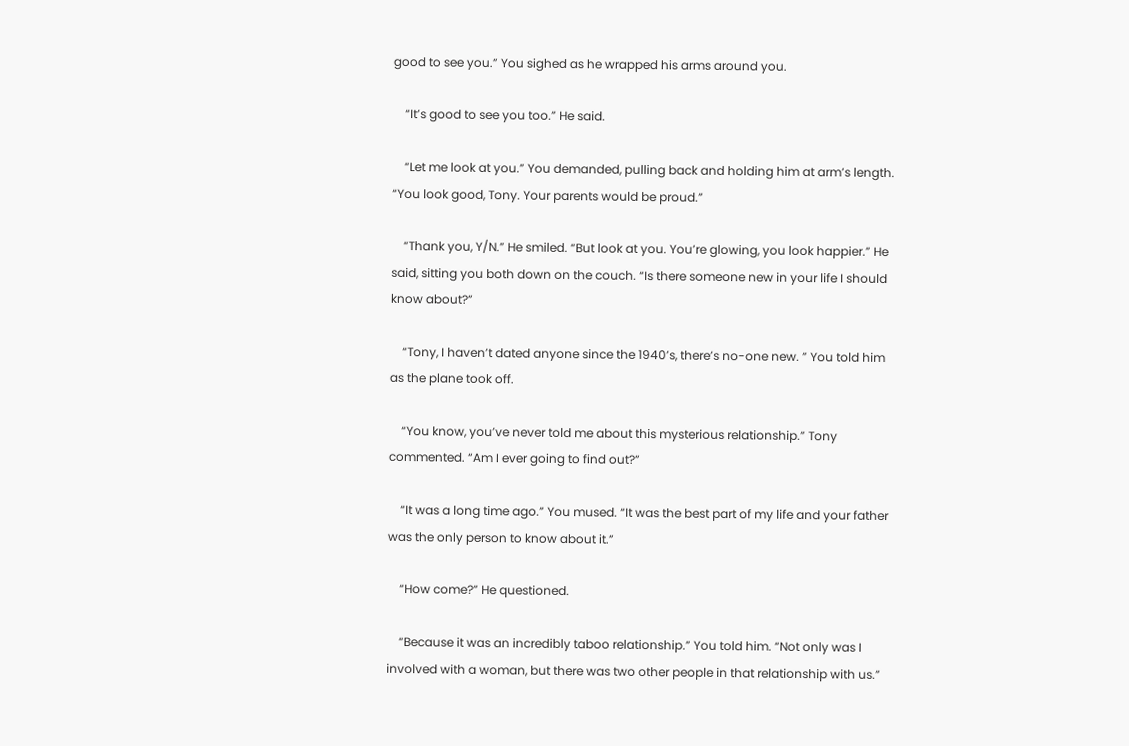good to see you.” You sighed as he wrapped his arms around you.

    “It’s good to see you too.” He said.

    “Let me look at you.” You demanded, pulling back and holding him at arm’s length. “You look good, Tony. Your parents would be proud.”

    “Thank you, Y/N.” He smiled. “But look at you. You’re glowing, you look happier.” He said, sitting you both down on the couch. “Is there someone new in your life I should know about?”

    “Tony, I haven’t dated anyone since the 1940’s, there’s no-one new. ” You told him as the plane took off.

    “You know, you’ve never told me about this mysterious relationship.” Tony commented. “Am I ever going to find out?”

    “It was a long time ago.” You mused. “It was the best part of my life and your father was the only person to know about it.”

    “How come?” He questioned.

    “Because it was an incredibly taboo relationship.” You told him. “Not only was I involved with a woman, but there was two other people in that relationship with us.”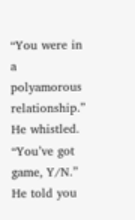“You were in a polyamorous relationship.” He whistled. “You’ve got game, Y/N.” He told you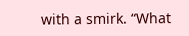with a smirk. “What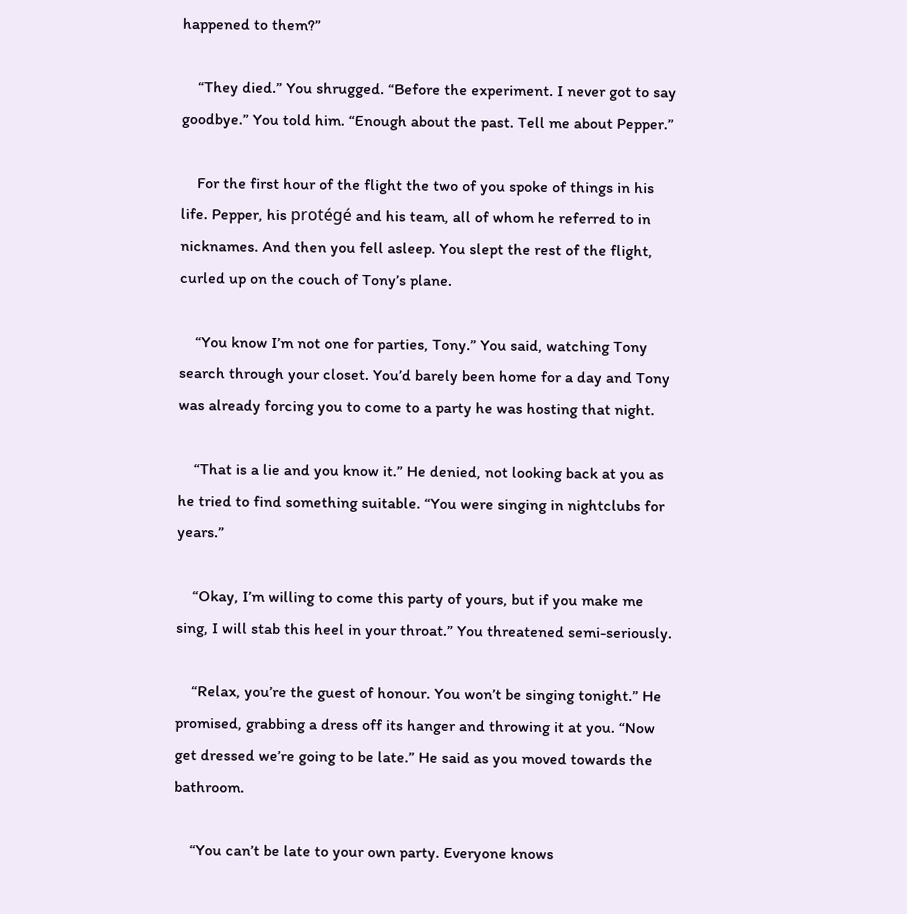happened to them?”

    “They died.” You shrugged. “Before the experiment. I never got to say goodbye.” You told him. “Enough about the past. Tell me about Pepper.”

    For the first hour of the flight the two of you spoke of things in his life. Pepper, his protégé and his team, all of whom he referred to in nicknames. And then you fell asleep. You slept the rest of the flight, curled up on the couch of Tony’s plane.

    “You know I’m not one for parties, Tony.” You said, watching Tony search through your closet. You’d barely been home for a day and Tony was already forcing you to come to a party he was hosting that night.

    “That is a lie and you know it.” He denied, not looking back at you as he tried to find something suitable. “You were singing in nightclubs for years.”

    “Okay, I’m willing to come this party of yours, but if you make me sing, I will stab this heel in your throat.” You threatened semi-seriously.

    “Relax, you’re the guest of honour. You won’t be singing tonight.” He promised, grabbing a dress off its hanger and throwing it at you. “Now get dressed we’re going to be late.” He said as you moved towards the bathroom.

    “You can’t be late to your own party. Everyone knows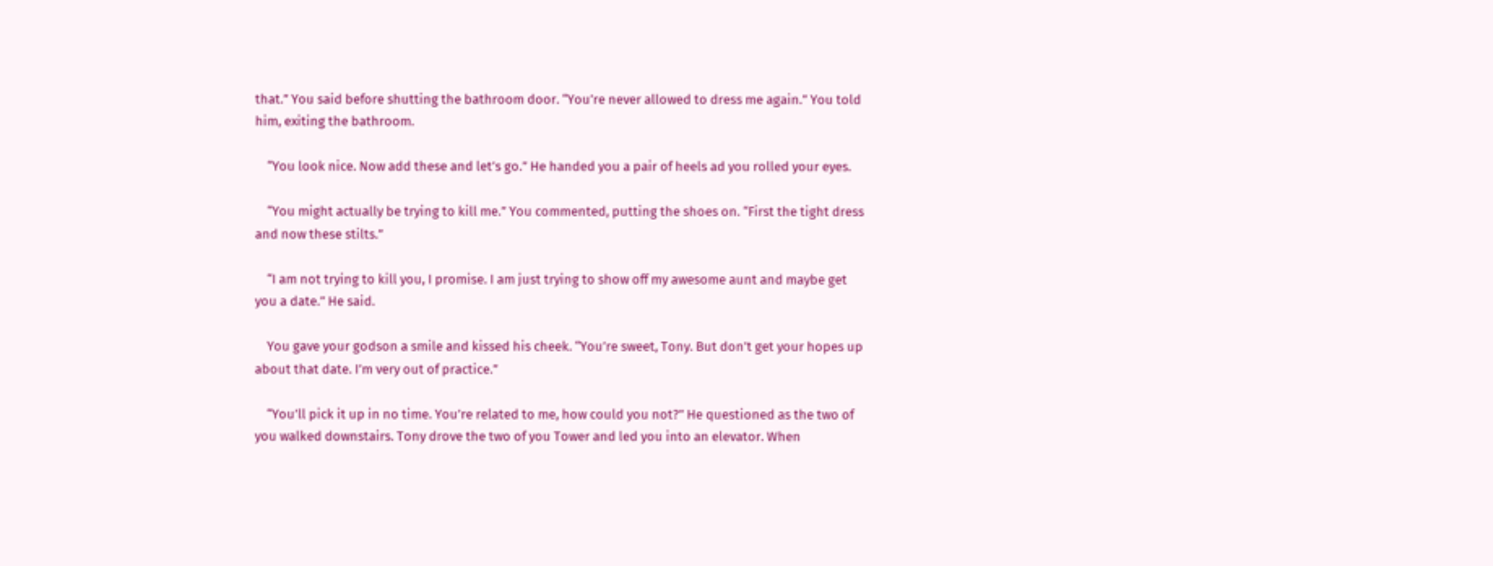that.” You said before shutting the bathroom door. “You’re never allowed to dress me again.” You told him, exiting the bathroom.

    “You look nice. Now add these and let’s go.” He handed you a pair of heels ad you rolled your eyes.

    “You might actually be trying to kill me.” You commented, putting the shoes on. “First the tight dress and now these stilts.”

    “I am not trying to kill you, I promise. I am just trying to show off my awesome aunt and maybe get you a date.” He said.

    You gave your godson a smile and kissed his cheek. “You’re sweet, Tony. But don’t get your hopes up about that date. I’m very out of practice.”

    “You’ll pick it up in no time. You’re related to me, how could you not?” He questioned as the two of you walked downstairs. Tony drove the two of you Tower and led you into an elevator. When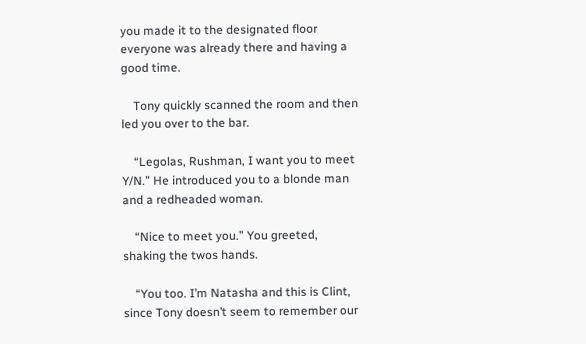you made it to the designated floor everyone was already there and having a good time.

    Tony quickly scanned the room and then led you over to the bar.

    “Legolas, Rushman, I want you to meet Y/N.” He introduced you to a blonde man and a redheaded woman.

    “Nice to meet you.” You greeted, shaking the twos hands.

    “You too. I’m Natasha and this is Clint, since Tony doesn’t seem to remember our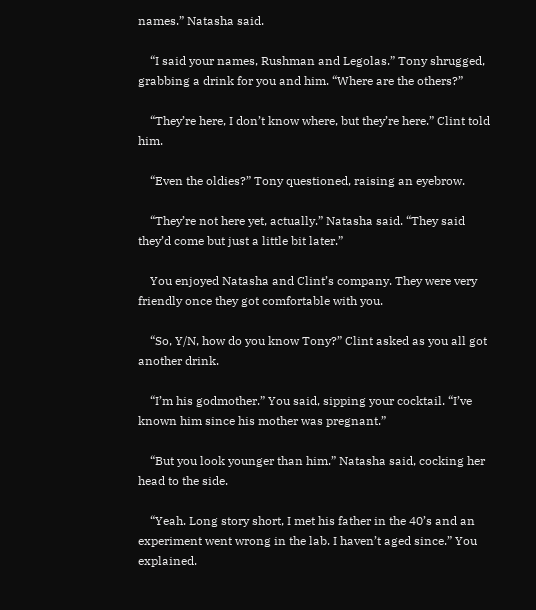names.” Natasha said.

    “I said your names, Rushman and Legolas.” Tony shrugged, grabbing a drink for you and him. “Where are the others?”

    “They’re here, I don’t know where, but they’re here.” Clint told him.

    “Even the oldies?” Tony questioned, raising an eyebrow.

    “They’re not here yet, actually.” Natasha said. “They said they’d come but just a little bit later.”

    You enjoyed Natasha and Clint’s company. They were very friendly once they got comfortable with you.

    “So, Y/N, how do you know Tony?” Clint asked as you all got another drink.

    “I’m his godmother.” You said, sipping your cocktail. “I’ve known him since his mother was pregnant.”

    “But you look younger than him.” Natasha said, cocking her head to the side.

    “Yeah. Long story short, I met his father in the 40’s and an experiment went wrong in the lab. I haven’t aged since.” You explained.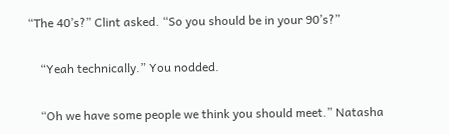“The 40’s?” Clint asked. “So you should be in your 90’s?”

    “Yeah technically.” You nodded.

    “Oh we have some people we think you should meet.” Natasha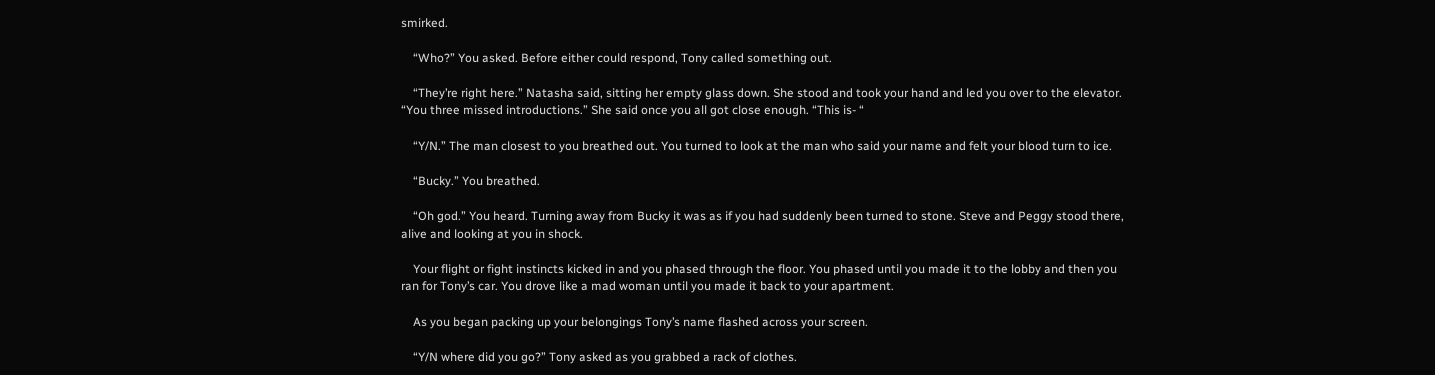smirked.

    “Who?” You asked. Before either could respond, Tony called something out.

    “They’re right here.” Natasha said, sitting her empty glass down. She stood and took your hand and led you over to the elevator. “You three missed introductions.” She said once you all got close enough. “This is- “

    “Y/N.” The man closest to you breathed out. You turned to look at the man who said your name and felt your blood turn to ice.

    “Bucky.” You breathed.

    “Oh god.” You heard. Turning away from Bucky it was as if you had suddenly been turned to stone. Steve and Peggy stood there, alive and looking at you in shock.

    Your flight or fight instincts kicked in and you phased through the floor. You phased until you made it to the lobby and then you ran for Tony’s car. You drove like a mad woman until you made it back to your apartment.

    As you began packing up your belongings Tony’s name flashed across your screen.

    “Y/N where did you go?” Tony asked as you grabbed a rack of clothes.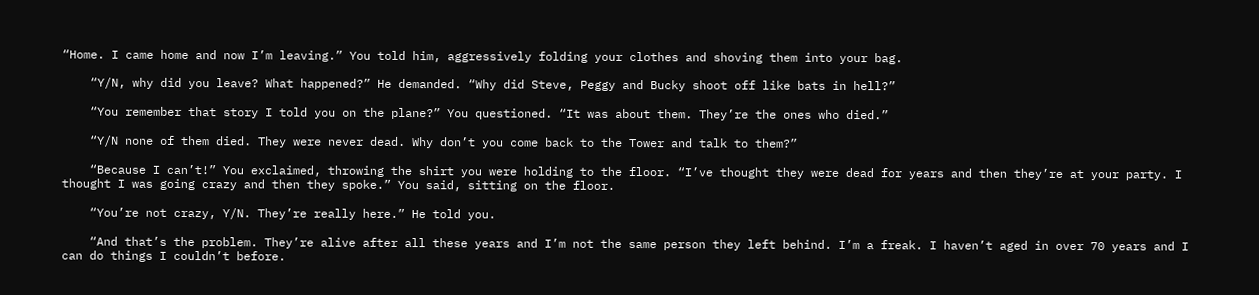“Home. I came home and now I’m leaving.” You told him, aggressively folding your clothes and shoving them into your bag.

    “Y/N, why did you leave? What happened?” He demanded. “Why did Steve, Peggy and Bucky shoot off like bats in hell?”

    “You remember that story I told you on the plane?” You questioned. “It was about them. They’re the ones who died.”

    “Y/N none of them died. They were never dead. Why don’t you come back to the Tower and talk to them?”

    “Because I can’t!” You exclaimed, throwing the shirt you were holding to the floor. “I’ve thought they were dead for years and then they’re at your party. I thought I was going crazy and then they spoke.” You said, sitting on the floor.

    “You’re not crazy, Y/N. They’re really here.” He told you.

    “And that’s the problem. They’re alive after all these years and I’m not the same person they left behind. I’m a freak. I haven’t aged in over 70 years and I can do things I couldn’t before.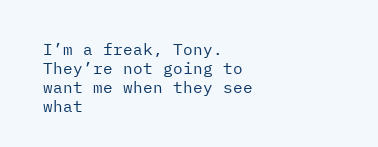I’m a freak, Tony. They’re not going to want me when they see what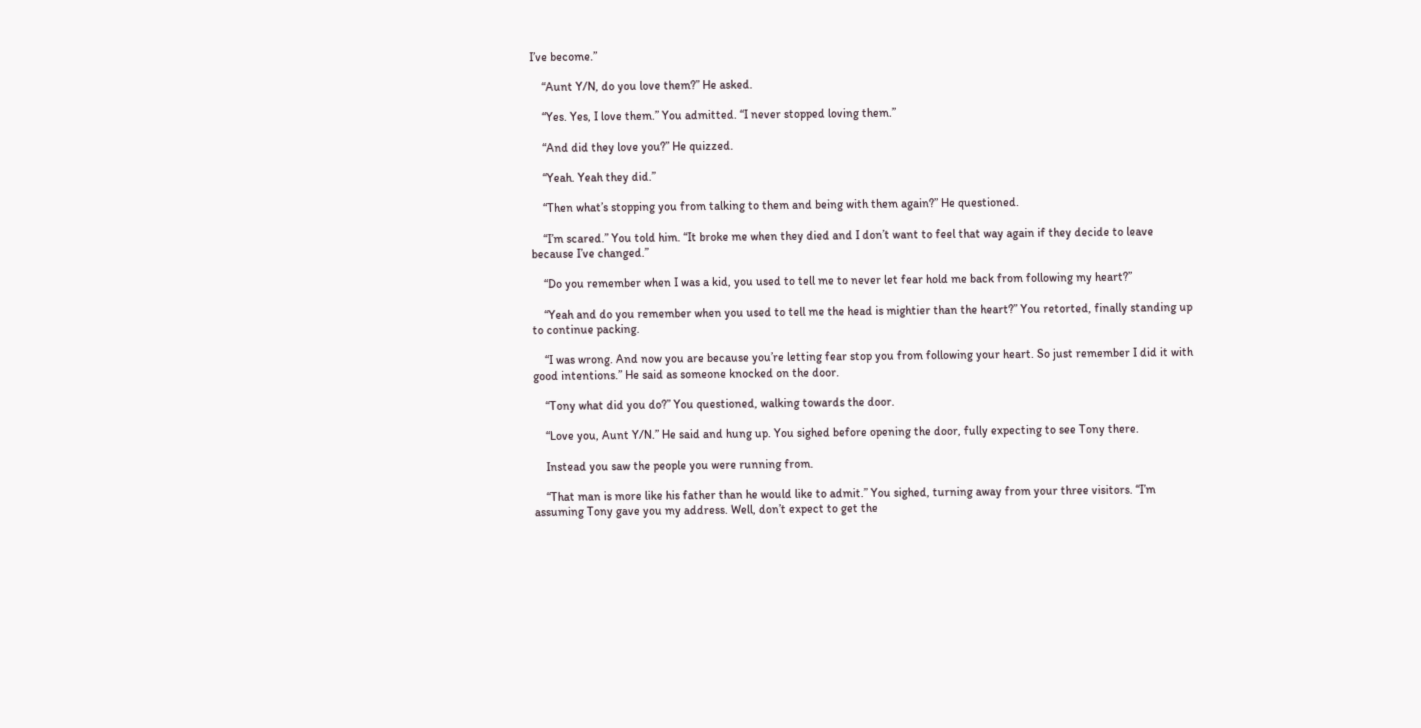I’ve become.”

    “Aunt Y/N, do you love them?” He asked.

    “Yes. Yes, I love them.” You admitted. “I never stopped loving them.”

    “And did they love you?” He quizzed.

    “Yeah. Yeah they did.”

    “Then what’s stopping you from talking to them and being with them again?” He questioned.

    “I’m scared.” You told him. “It broke me when they died and I don’t want to feel that way again if they decide to leave because I’ve changed.”

    “Do you remember when I was a kid, you used to tell me to never let fear hold me back from following my heart?”

    “Yeah and do you remember when you used to tell me the head is mightier than the heart?” You retorted, finally standing up to continue packing.

    “I was wrong. And now you are because you’re letting fear stop you from following your heart. So just remember I did it with good intentions.” He said as someone knocked on the door.

    “Tony what did you do?” You questioned, walking towards the door.

    “Love you, Aunt Y/N.” He said and hung up. You sighed before opening the door, fully expecting to see Tony there.

    Instead you saw the people you were running from.

    “That man is more like his father than he would like to admit.” You sighed, turning away from your three visitors. “I’m assuming Tony gave you my address. Well, don’t expect to get the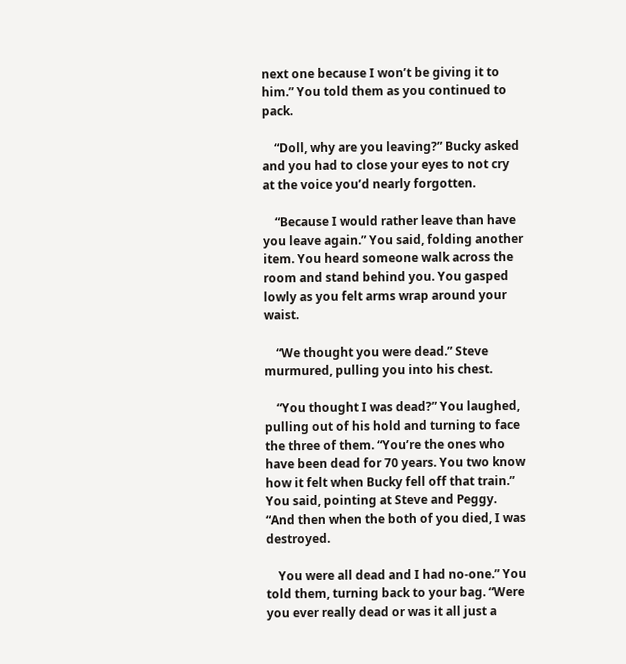next one because I won’t be giving it to him.” You told them as you continued to pack.

    “Doll, why are you leaving?” Bucky asked and you had to close your eyes to not cry at the voice you’d nearly forgotten.

    “Because I would rather leave than have you leave again.” You said, folding another item. You heard someone walk across the room and stand behind you. You gasped lowly as you felt arms wrap around your waist.

    “We thought you were dead.” Steve murmured, pulling you into his chest.

    “You thought I was dead?” You laughed, pulling out of his hold and turning to face the three of them. “You’re the ones who have been dead for 70 years. You two know how it felt when Bucky fell off that train.” You said, pointing at Steve and Peggy. “And then when the both of you died, I was destroyed.

    You were all dead and I had no-one.” You told them, turning back to your bag. “Were you ever really dead or was it all just a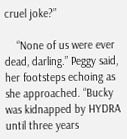cruel joke?”

    “None of us were ever dead, darling.” Peggy said, her footsteps echoing as she approached. “Bucky was kidnapped by HYDRA until three years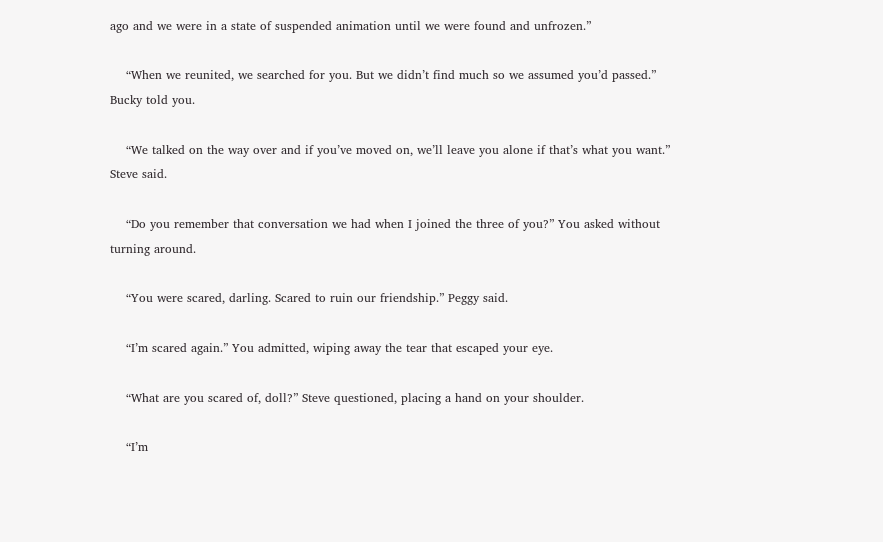ago and we were in a state of suspended animation until we were found and unfrozen.”

    “When we reunited, we searched for you. But we didn’t find much so we assumed you’d passed.” Bucky told you.

    “We talked on the way over and if you’ve moved on, we’ll leave you alone if that’s what you want.” Steve said.

    “Do you remember that conversation we had when I joined the three of you?” You asked without turning around.

    “You were scared, darling. Scared to ruin our friendship.” Peggy said.

    “I’m scared again.” You admitted, wiping away the tear that escaped your eye.

    “What are you scared of, doll?” Steve questioned, placing a hand on your shoulder.

    “I’m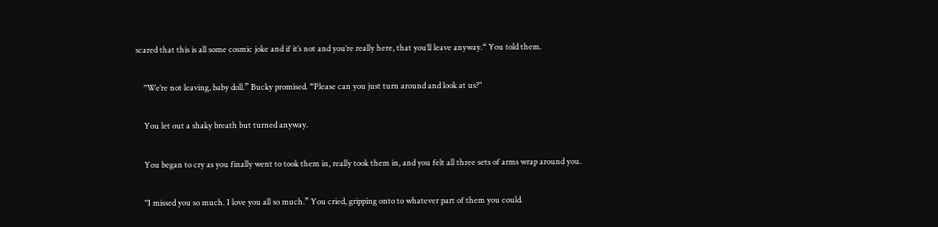scared that this is all some cosmic joke and if it’s not and you’re really here, that you’ll leave anyway.“ You told them.

    "We’re not leaving, baby doll.” Bucky promised. “Please can you just turn around and look at us?"

    You let out a shaky breath but turned anyway.

    You began to cry as you finally went to took them in, really took them in, and you felt all three sets of arms wrap around you.

    "I missed you so much. I love you all so much.” You cried, gripping onto to whatever part of them you could.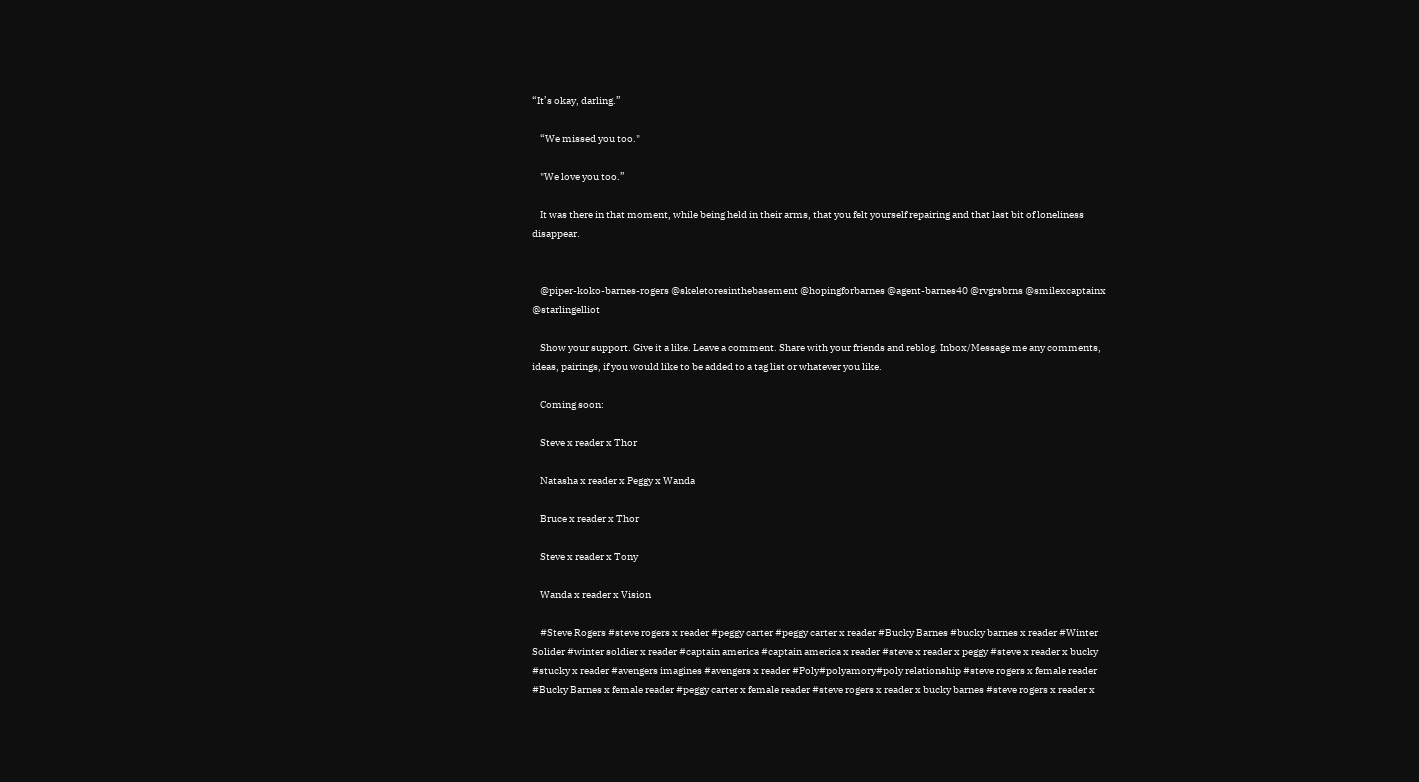“It’s okay, darling.”

    “We missed you too."

    "We love you too.”

    It was there in that moment, while being held in their arms, that you felt yourself repairing and that last bit of loneliness disappear.


    @piper-koko-barnes-rogers @skeletoresinthebasement @hopingforbarnes @agent-barnes40 @rvgrsbrns @smilexcaptainx @starlingelliot

    Show your support. Give it a like. Leave a comment. Share with your friends and reblog. Inbox/Message me any comments, ideas, pairings, if you would like to be added to a tag list or whatever you like.

    Coming soon:

    Steve x reader x Thor

    Natasha x reader x Peggy x Wanda

    Bruce x reader x Thor

    Steve x reader x Tony

    Wanda x reader x Vision

    #Steve Rogers #steve rogers x reader #peggy carter #peggy carter x reader #Bucky Barnes #bucky barnes x reader #Winter Solider #winter soldier x reader #captain america #captain america x reader #steve x reader x peggy #steve x reader x bucky #stucky x reader #avengers imagines #avengers x reader #Poly#polyamory#poly relationship #steve rogers x female reader #Bucky Barnes x female reader #peggy carter x female reader #steve rogers x reader x bucky barnes #steve rogers x reader x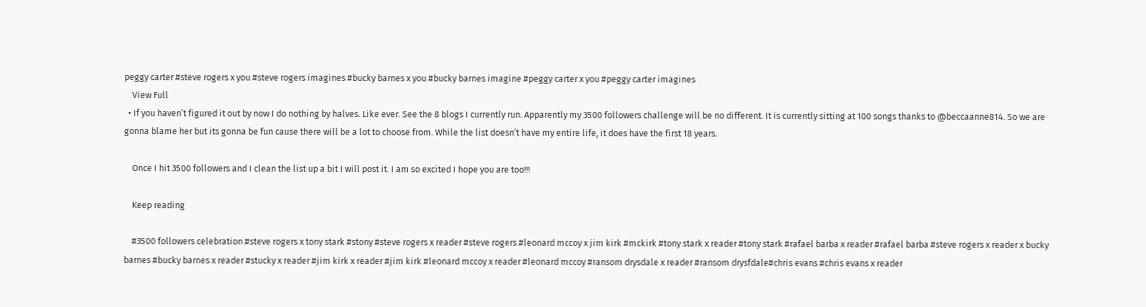peggy carter #steve rogers x you #steve rogers imagines #bucky barnes x you #bucky barnes imagine #peggy carter x you #peggy carter imagines
    View Full
  • If you haven’t figured it out by now I do nothing by halves. Like ever. See the 8 blogs I currently run. Apparently my 3500 followers challenge will be no different. It is currently sitting at 100 songs thanks to @beccaanne814. So we are gonna blame her but its gonna be fun cause there will be a lot to choose from. While the list doesn’t have my entire life, it does have the first 18 years.

    Once I hit 3500 followers and I clean the list up a bit I will post it. I am so excited I hope you are too!!!

    Keep reading

    #3500 followers celebration #steve rogers x tony stark #stony #steve rogers x reader #steve rogers #leonard mccoy x jim kirk #mckirk #tony stark x reader #tony stark #rafael barba x reader #rafael barba #steve rogers x reader x bucky barnes #bucky barnes x reader #stucky x reader #jim kirk x reader #jim kirk #leonard mccoy x reader #leonard mccoy #ransom drysdale x reader #ransom drysfdale#chris evans #chris evans x reader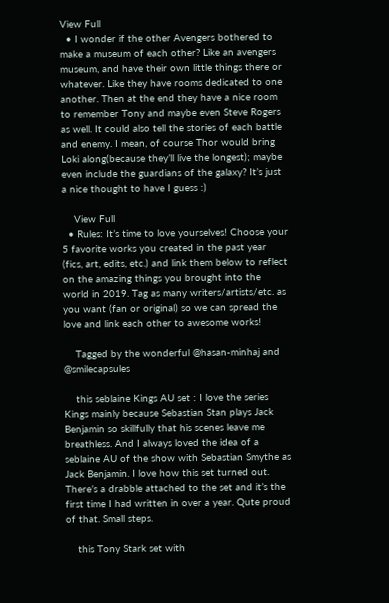View Full
  • I wonder if the other Avengers bothered to make a museum of each other? Like an avengers museum, and have their own little things there or whatever. Like they have rooms dedicated to one another. Then at the end they have a nice room to remember Tony and maybe even Steve Rogers as well. It could also tell the stories of each battle and enemy. I mean, of course Thor would bring Loki along(because they’ll live the longest); maybe even include the guardians of the galaxy? It’s just a nice thought to have I guess :)

    View Full
  • Rules: It’s time to love yourselves! Choose your 5 favorite works you created in the past year (fics, art, edits, etc.) and link them below to reflect on the amazing things you brought into the world in 2019. Tag as many writers/artists/etc. as you want (fan or original) so we can spread the love and link each other to awesome works!

    Tagged by the wonderful @hasan-minhaj and @smilecapsules

    this seblaine Kings AU set : I love the series Kings mainly because Sebastian Stan plays Jack Benjamin so skillfully that his scenes leave me breathless. And I always loved the idea of a seblaine AU of the show with Sebastian Smythe as Jack Benjamin. I love how this set turned out. There’s a drabble attached to the set and it’s the first time I had written in over a year. Qute proud of that. Small steps.

    this Tony Stark set with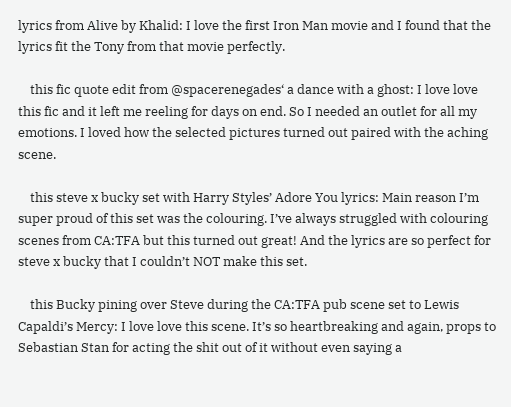lyrics from Alive by Khalid: I love the first Iron Man movie and I found that the lyrics fit the Tony from that movie perfectly.

    this fic quote edit from @spacerenegades‘ a dance with a ghost: I love love this fic and it left me reeling for days on end. So I needed an outlet for all my emotions. I loved how the selected pictures turned out paired with the aching scene.

    this steve x bucky set with Harry Styles’ Adore You lyrics: Main reason I’m super proud of this set was the colouring. I’ve always struggled with colouring scenes from CA:TFA but this turned out great! And the lyrics are so perfect for steve x bucky that I couldn’t NOT make this set.

    this Bucky pining over Steve during the CA:TFA pub scene set to Lewis Capaldi’s Mercy: I love love this scene. It’s so heartbreaking and again, props to Sebastian Stan for acting the shit out of it without even saying a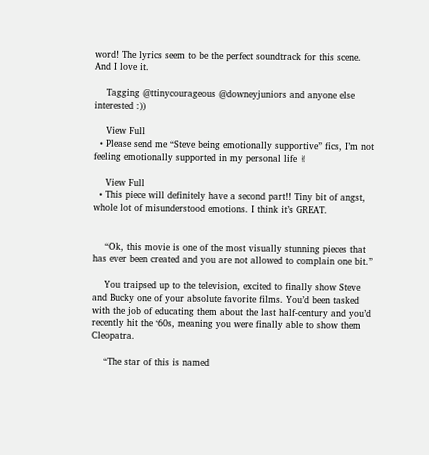word! The lyrics seem to be the perfect soundtrack for this scene. And I love it.

    Tagging @ttinycourageous @downeyjuniors and anyone else interested :))

    View Full
  • Please send me “Steve being emotionally supportive” fics, I’m not feeling emotionally supported in my personal life ✌

    View Full
  • This piece will definitely have a second part!! Tiny bit of angst, whole lot of misunderstood emotions. I think it’s GREAT.


    “Ok, this movie is one of the most visually stunning pieces that has ever been created and you are not allowed to complain one bit.”

    You traipsed up to the television, excited to finally show Steve and Bucky one of your absolute favorite films. You’d been tasked with the job of educating them about the last half-century and you’d recently hit the ‘60s, meaning you were finally able to show them Cleopatra.

    “The star of this is named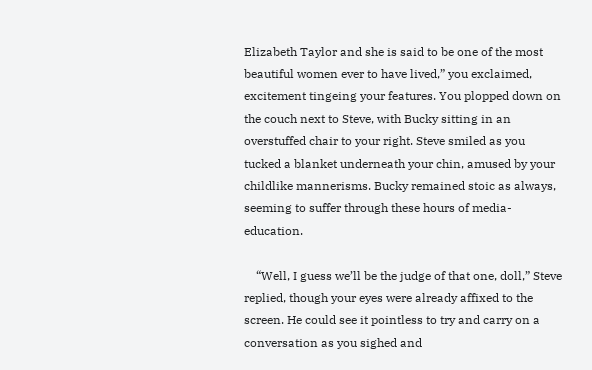Elizabeth Taylor and she is said to be one of the most beautiful women ever to have lived,” you exclaimed, excitement tingeing your features. You plopped down on the couch next to Steve, with Bucky sitting in an overstuffed chair to your right. Steve smiled as you tucked a blanket underneath your chin, amused by your childlike mannerisms. Bucky remained stoic as always, seeming to suffer through these hours of media-education.

    “Well, I guess we’ll be the judge of that one, doll,” Steve replied, though your eyes were already affixed to the screen. He could see it pointless to try and carry on a conversation as you sighed and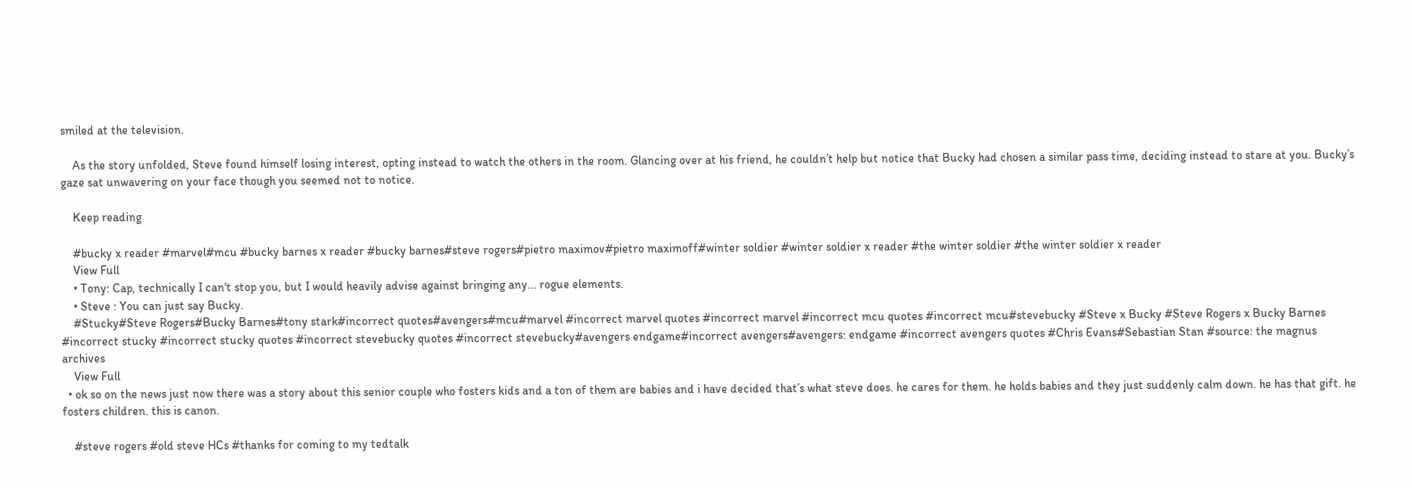smiled at the television.

    As the story unfolded, Steve found himself losing interest, opting instead to watch the others in the room. Glancing over at his friend, he couldn’t help but notice that Bucky had chosen a similar pass time, deciding instead to stare at you. Bucky’s gaze sat unwavering on your face though you seemed not to notice.

    Keep reading

    #bucky x reader #marvel#mcu #bucky barnes x reader #bucky barnes#steve rogers#pietro maximov#pietro maximoff#winter soldier #winter soldier x reader #the winter soldier #the winter soldier x reader
    View Full
    • Tony: Cap, technically I can't stop you, but I would heavily advise against bringing any... rogue elements.
    • Steve : You can just say Bucky.
    #Stucky#Steve Rogers#Bucky Barnes#tony stark#incorrect quotes#avengers#mcu#marvel #incorrect marvel quotes #incorrect marvel #incorrect mcu quotes #incorrect mcu#stevebucky #Steve x Bucky #Steve Rogers x Bucky Barnes #incorrect stucky #incorrect stucky quotes #incorrect stevebucky quotes #incorrect stevebucky#avengers endgame#incorrect avengers#avengers: endgame #incorrect avengers quotes #Chris Evans#Sebastian Stan #source: the magnus archives
    View Full
  • ok so on the news just now there was a story about this senior couple who fosters kids and a ton of them are babies and i have decided that’s what steve does. he cares for them. he holds babies and they just suddenly calm down. he has that gift. he fosters children. this is canon.

    #steve rogers #old steve HCs #thanks for coming to my tedtalk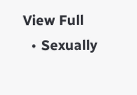View Full
  • Sexually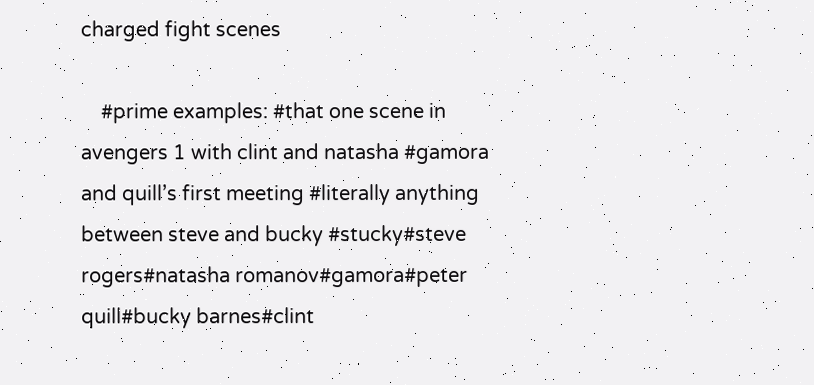charged fight scenes

    #prime examples: #that one scene in avengers 1 with clint and natasha #gamora and quill’s first meeting #literally anything between steve and bucky #stucky#steve rogers#natasha romanov#gamora#peter quill#bucky barnes#clint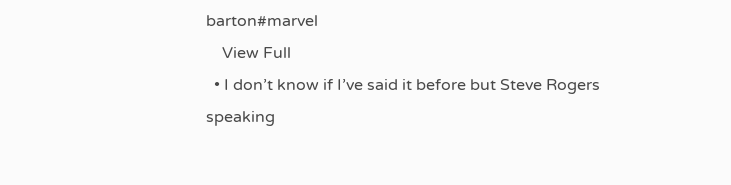barton#marvel
    View Full
  • I don’t know if I’ve said it before but Steve Rogers speaking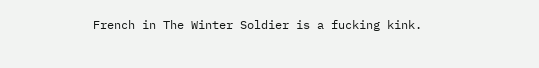French in The Winter Soldier is a fucking kink.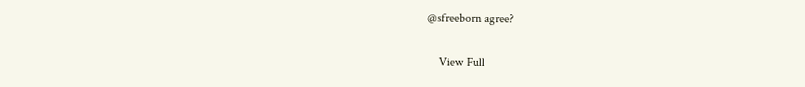@sfreeborn agree?

    View Full